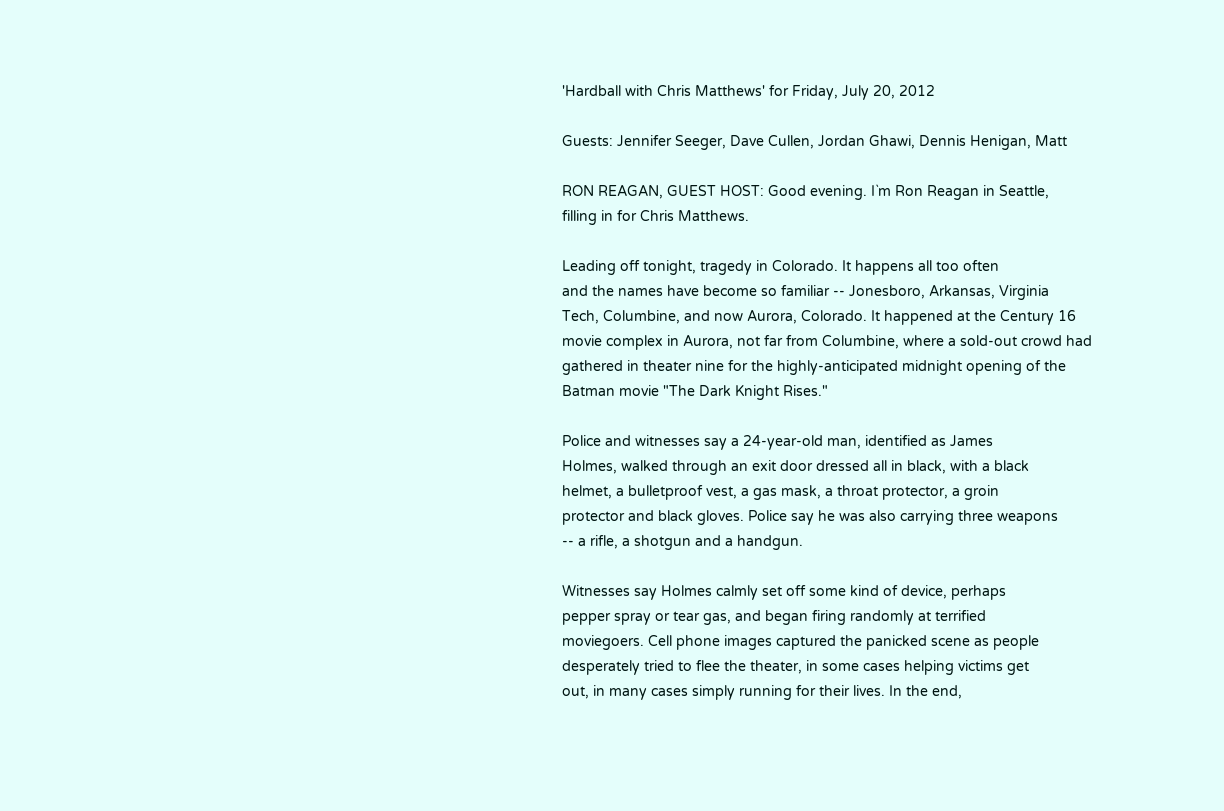'Hardball with Chris Matthews' for Friday, July 20, 2012

Guests: Jennifer Seeger, Dave Cullen, Jordan Ghawi, Dennis Henigan, Matt

RON REAGAN, GUEST HOST: Good evening. I`m Ron Reagan in Seattle,
filling in for Chris Matthews.

Leading off tonight, tragedy in Colorado. It happens all too often
and the names have become so familiar -- Jonesboro, Arkansas, Virginia
Tech, Columbine, and now Aurora, Colorado. It happened at the Century 16
movie complex in Aurora, not far from Columbine, where a sold-out crowd had
gathered in theater nine for the highly-anticipated midnight opening of the
Batman movie "The Dark Knight Rises."

Police and witnesses say a 24-year-old man, identified as James
Holmes, walked through an exit door dressed all in black, with a black
helmet, a bulletproof vest, a gas mask, a throat protector, a groin
protector and black gloves. Police say he was also carrying three weapons
-- a rifle, a shotgun and a handgun.

Witnesses say Holmes calmly set off some kind of device, perhaps
pepper spray or tear gas, and began firing randomly at terrified
moviegoers. Cell phone images captured the panicked scene as people
desperately tried to flee the theater, in some cases helping victims get
out, in many cases simply running for their lives. In the end,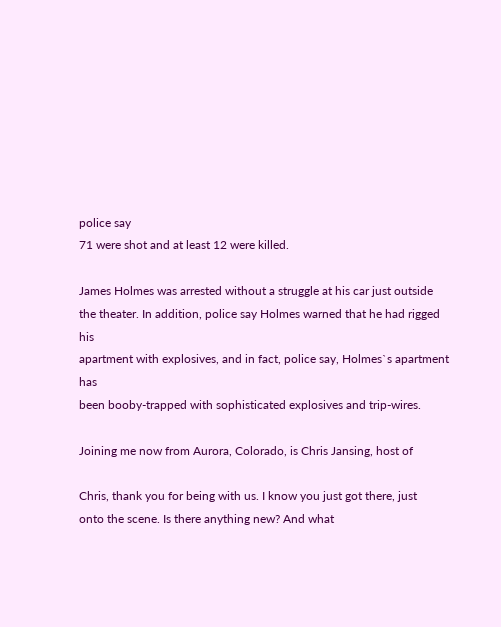police say
71 were shot and at least 12 were killed.

James Holmes was arrested without a struggle at his car just outside
the theater. In addition, police say Holmes warned that he had rigged his
apartment with explosives, and in fact, police say, Holmes`s apartment has
been booby-trapped with sophisticated explosives and trip-wires.

Joining me now from Aurora, Colorado, is Chris Jansing, host of

Chris, thank you for being with us. I know you just got there, just
onto the scene. Is there anything new? And what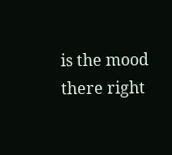is the mood there right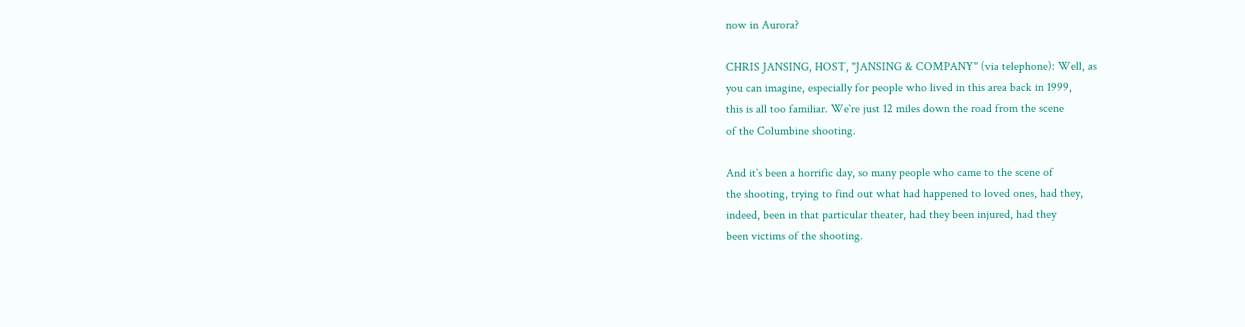now in Aurora?

CHRIS JANSING, HOST, "JANSING & COMPANY" (via telephone): Well, as
you can imagine, especially for people who lived in this area back in 1999,
this is all too familiar. We`re just 12 miles down the road from the scene
of the Columbine shooting.

And it`s been a horrific day, so many people who came to the scene of
the shooting, trying to find out what had happened to loved ones, had they,
indeed, been in that particular theater, had they been injured, had they
been victims of the shooting.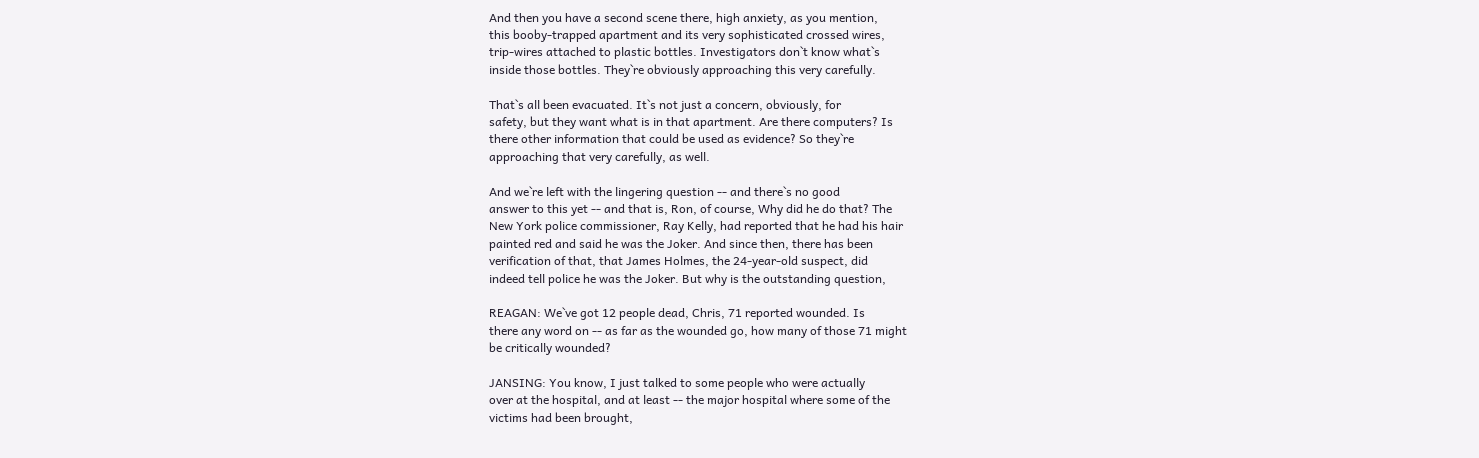And then you have a second scene there, high anxiety, as you mention,
this booby-trapped apartment and its very sophisticated crossed wires,
trip-wires attached to plastic bottles. Investigators don`t know what`s
inside those bottles. They`re obviously approaching this very carefully.

That`s all been evacuated. It`s not just a concern, obviously, for
safety, but they want what is in that apartment. Are there computers? Is
there other information that could be used as evidence? So they`re
approaching that very carefully, as well.

And we`re left with the lingering question -- and there`s no good
answer to this yet -- and that is, Ron, of course, Why did he do that? The
New York police commissioner, Ray Kelly, had reported that he had his hair
painted red and said he was the Joker. And since then, there has been
verification of that, that James Holmes, the 24-year-old suspect, did
indeed tell police he was the Joker. But why is the outstanding question,

REAGAN: We`ve got 12 people dead, Chris, 71 reported wounded. Is
there any word on -- as far as the wounded go, how many of those 71 might
be critically wounded?

JANSING: You know, I just talked to some people who were actually
over at the hospital, and at least -- the major hospital where some of the
victims had been brought,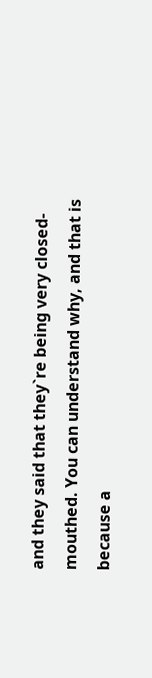and they said that they`re being very closed-
mouthed. You can understand why, and that is because a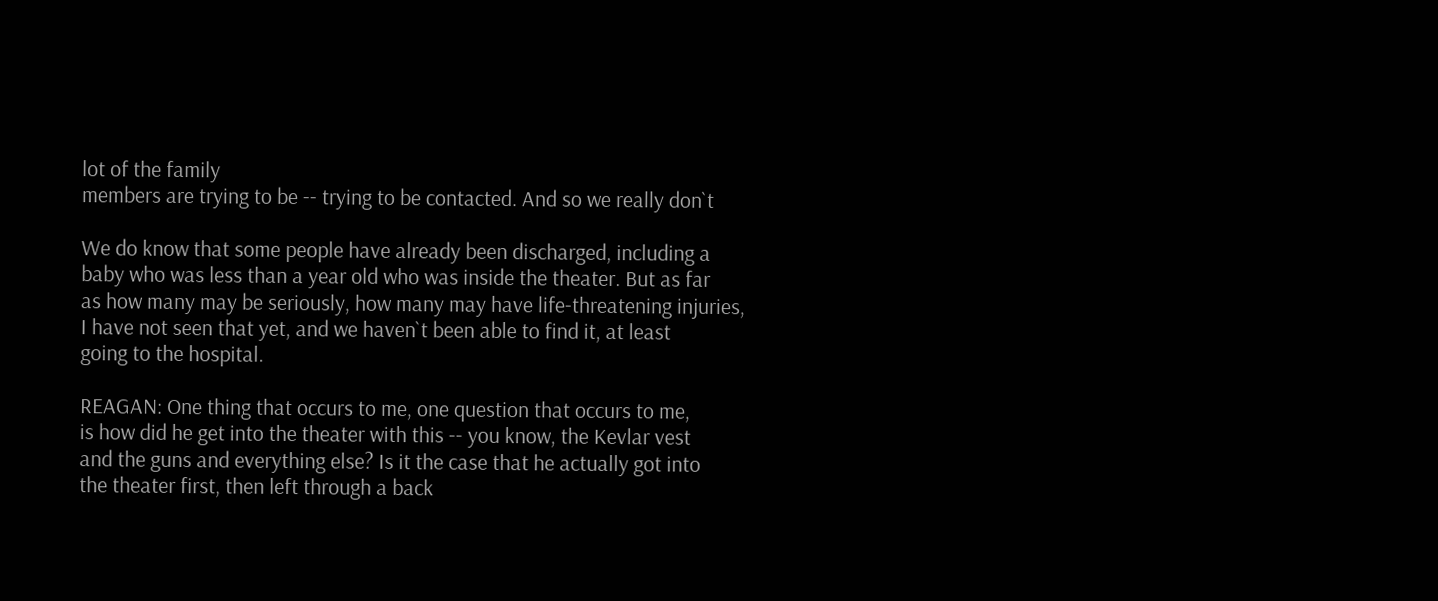lot of the family
members are trying to be -- trying to be contacted. And so we really don`t

We do know that some people have already been discharged, including a
baby who was less than a year old who was inside the theater. But as far
as how many may be seriously, how many may have life-threatening injuries,
I have not seen that yet, and we haven`t been able to find it, at least
going to the hospital.

REAGAN: One thing that occurs to me, one question that occurs to me,
is how did he get into the theater with this -- you know, the Kevlar vest
and the guns and everything else? Is it the case that he actually got into
the theater first, then left through a back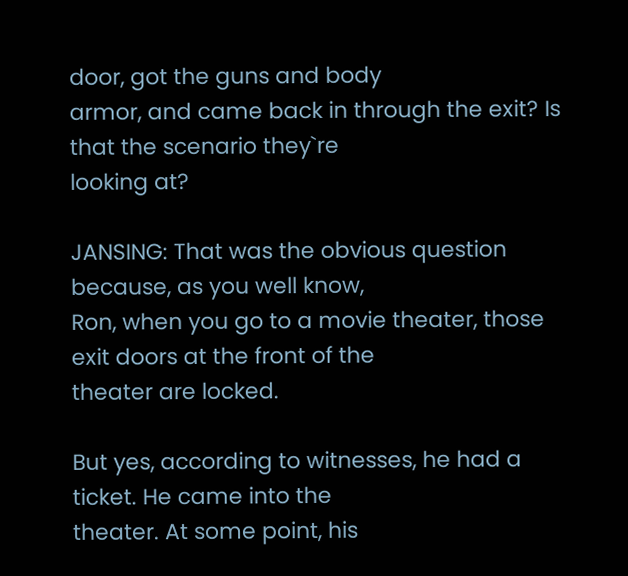door, got the guns and body
armor, and came back in through the exit? Is that the scenario they`re
looking at?

JANSING: That was the obvious question because, as you well know,
Ron, when you go to a movie theater, those exit doors at the front of the
theater are locked.

But yes, according to witnesses, he had a ticket. He came into the
theater. At some point, his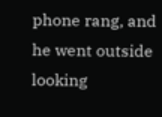phone rang, and he went outside looking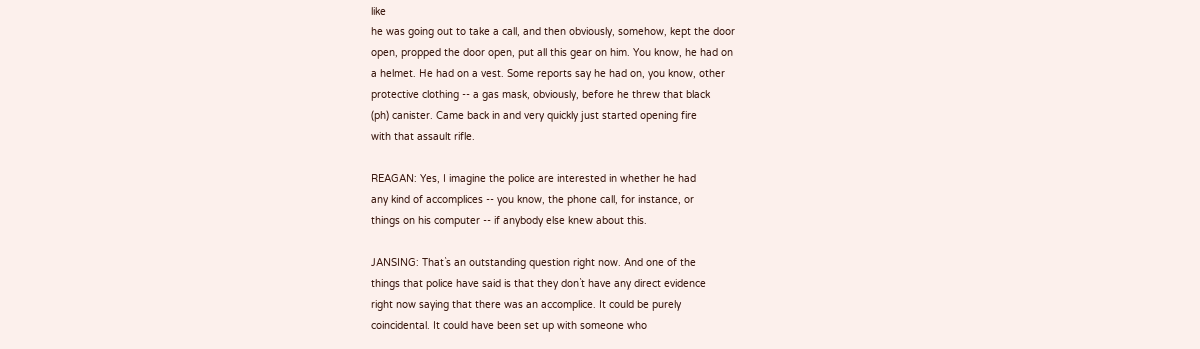like
he was going out to take a call, and then obviously, somehow, kept the door
open, propped the door open, put all this gear on him. You know, he had on
a helmet. He had on a vest. Some reports say he had on, you know, other
protective clothing -- a gas mask, obviously, before he threw that black
(ph) canister. Came back in and very quickly just started opening fire
with that assault rifle.

REAGAN: Yes, I imagine the police are interested in whether he had
any kind of accomplices -- you know, the phone call, for instance, or
things on his computer -- if anybody else knew about this.

JANSING: That`s an outstanding question right now. And one of the
things that police have said is that they don`t have any direct evidence
right now saying that there was an accomplice. It could be purely
coincidental. It could have been set up with someone who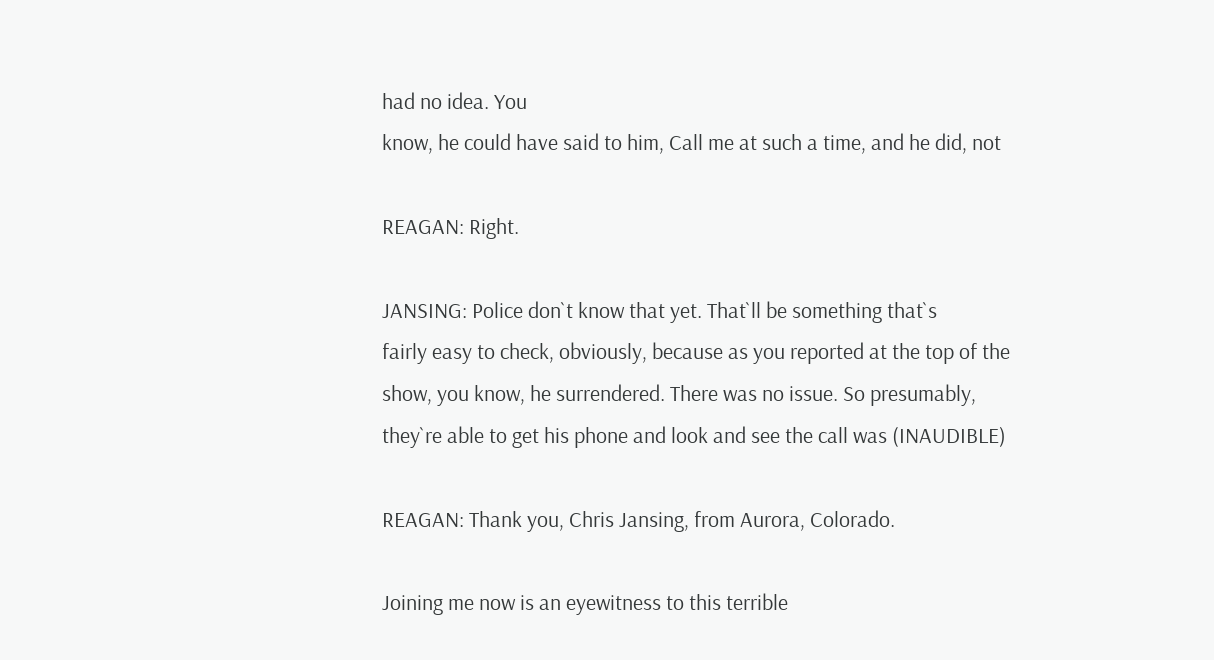had no idea. You
know, he could have said to him, Call me at such a time, and he did, not

REAGAN: Right.

JANSING: Police don`t know that yet. That`ll be something that`s
fairly easy to check, obviously, because as you reported at the top of the
show, you know, he surrendered. There was no issue. So presumably,
they`re able to get his phone and look and see the call was (INAUDIBLE)

REAGAN: Thank you, Chris Jansing, from Aurora, Colorado.

Joining me now is an eyewitness to this terrible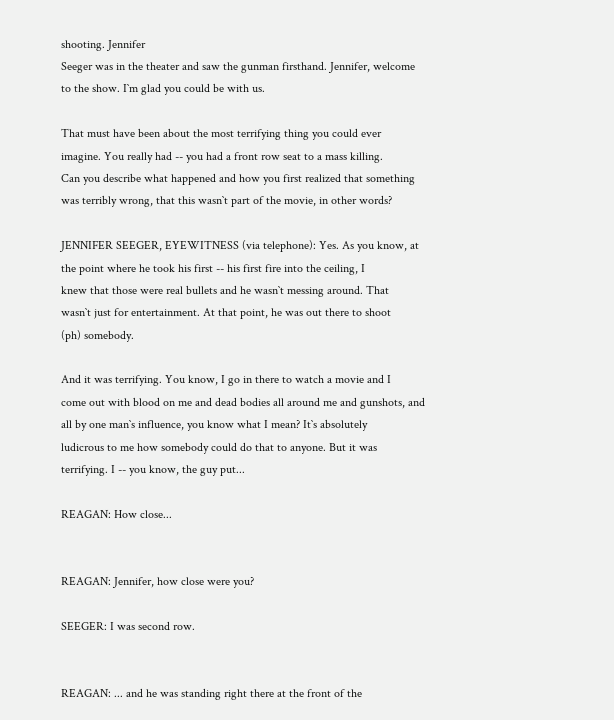shooting. Jennifer
Seeger was in the theater and saw the gunman firsthand. Jennifer, welcome
to the show. I`m glad you could be with us.

That must have been about the most terrifying thing you could ever
imagine. You really had -- you had a front row seat to a mass killing.
Can you describe what happened and how you first realized that something
was terribly wrong, that this wasn`t part of the movie, in other words?

JENNIFER SEEGER, EYEWITNESS (via telephone): Yes. As you know, at
the point where he took his first -- his first fire into the ceiling, I
knew that those were real bullets and he wasn`t messing around. That
wasn`t just for entertainment. At that point, he was out there to shoot
(ph) somebody.

And it was terrifying. You know, I go in there to watch a movie and I
come out with blood on me and dead bodies all around me and gunshots, and
all by one man`s influence, you know what I mean? It`s absolutely
ludicrous to me how somebody could do that to anyone. But it was
terrifying. I -- you know, the guy put...

REAGAN: How close...


REAGAN: Jennifer, how close were you?

SEEGER: I was second row.


REAGAN: ... and he was standing right there at the front of the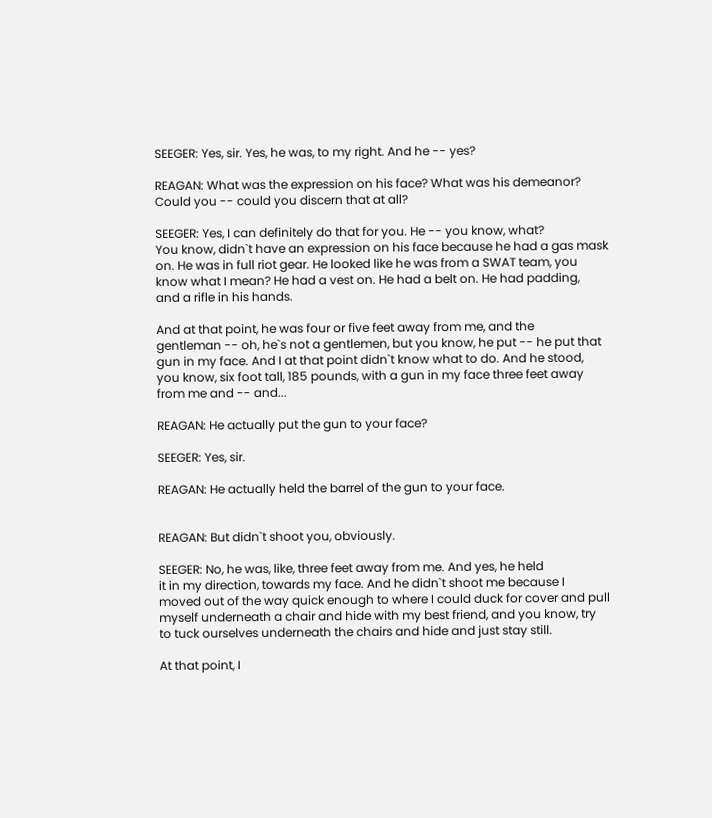SEEGER: Yes, sir. Yes, he was, to my right. And he -- yes?

REAGAN: What was the expression on his face? What was his demeanor?
Could you -- could you discern that at all?

SEEGER: Yes, I can definitely do that for you. He -- you know, what?
You know, didn`t have an expression on his face because he had a gas mask
on. He was in full riot gear. He looked like he was from a SWAT team, you
know what I mean? He had a vest on. He had a belt on. He had padding,
and a rifle in his hands.

And at that point, he was four or five feet away from me, and the
gentleman -- oh, he`s not a gentlemen, but you know, he put -- he put that
gun in my face. And I at that point didn`t know what to do. And he stood,
you know, six foot tall, 185 pounds, with a gun in my face three feet away
from me and -- and...

REAGAN: He actually put the gun to your face?

SEEGER: Yes, sir.

REAGAN: He actually held the barrel of the gun to your face.


REAGAN: But didn`t shoot you, obviously.

SEEGER: No, he was, like, three feet away from me. And yes, he held
it in my direction, towards my face. And he didn`t shoot me because I
moved out of the way quick enough to where I could duck for cover and pull
myself underneath a chair and hide with my best friend, and you know, try
to tuck ourselves underneath the chairs and hide and just stay still.

At that point, I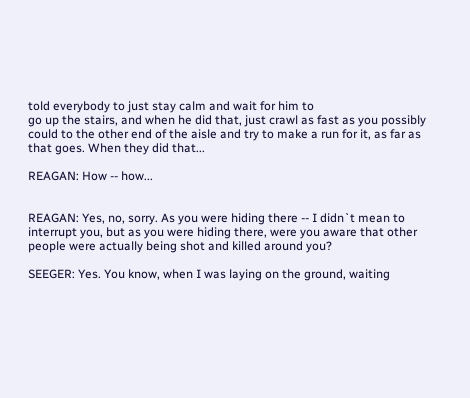told everybody to just stay calm and wait for him to
go up the stairs, and when he did that, just crawl as fast as you possibly
could to the other end of the aisle and try to make a run for it, as far as
that goes. When they did that...

REAGAN: How -- how...


REAGAN: Yes, no, sorry. As you were hiding there -- I didn`t mean to
interrupt you, but as you were hiding there, were you aware that other
people were actually being shot and killed around you?

SEEGER: Yes. You know, when I was laying on the ground, waiting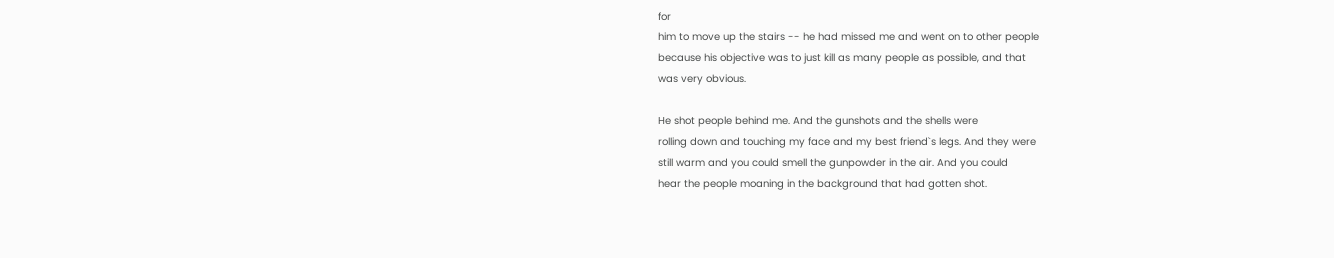for
him to move up the stairs -- he had missed me and went on to other people
because his objective was to just kill as many people as possible, and that
was very obvious.

He shot people behind me. And the gunshots and the shells were
rolling down and touching my face and my best friend`s legs. And they were
still warm and you could smell the gunpowder in the air. And you could
hear the people moaning in the background that had gotten shot.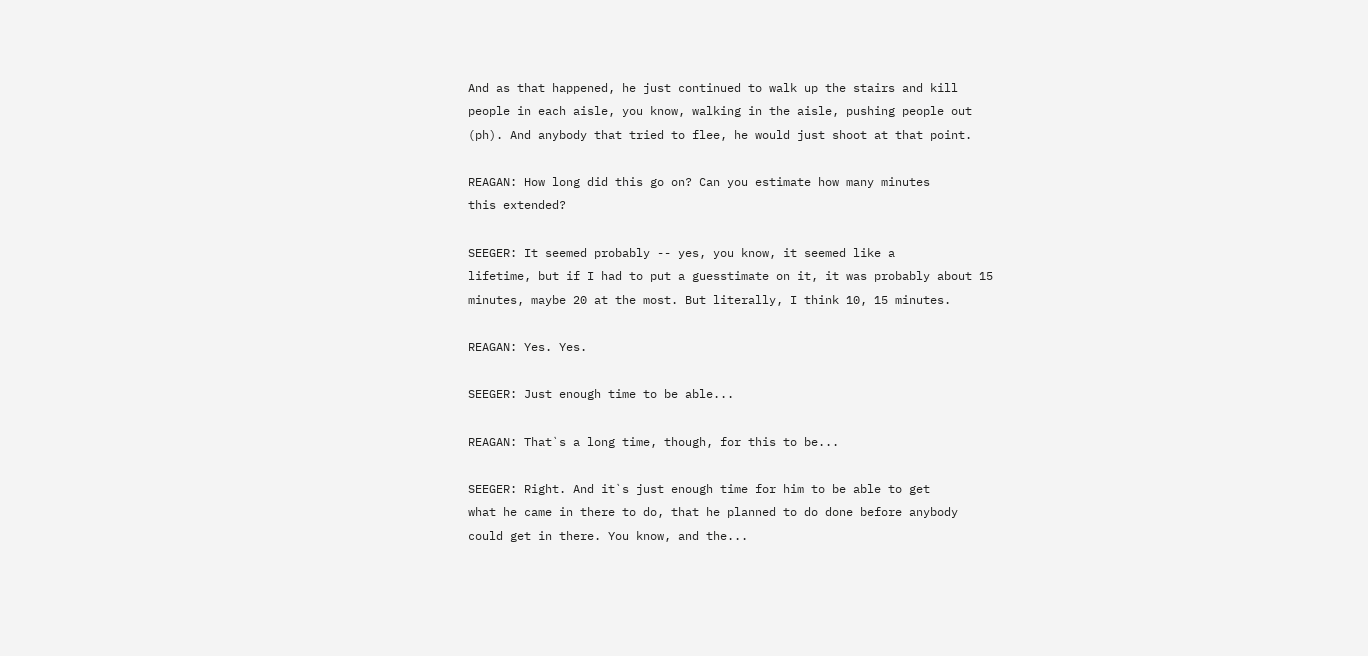And as that happened, he just continued to walk up the stairs and kill
people in each aisle, you know, walking in the aisle, pushing people out
(ph). And anybody that tried to flee, he would just shoot at that point.

REAGAN: How long did this go on? Can you estimate how many minutes
this extended?

SEEGER: It seemed probably -- yes, you know, it seemed like a
lifetime, but if I had to put a guesstimate on it, it was probably about 15
minutes, maybe 20 at the most. But literally, I think 10, 15 minutes.

REAGAN: Yes. Yes.

SEEGER: Just enough time to be able...

REAGAN: That`s a long time, though, for this to be...

SEEGER: Right. And it`s just enough time for him to be able to get
what he came in there to do, that he planned to do done before anybody
could get in there. You know, and the...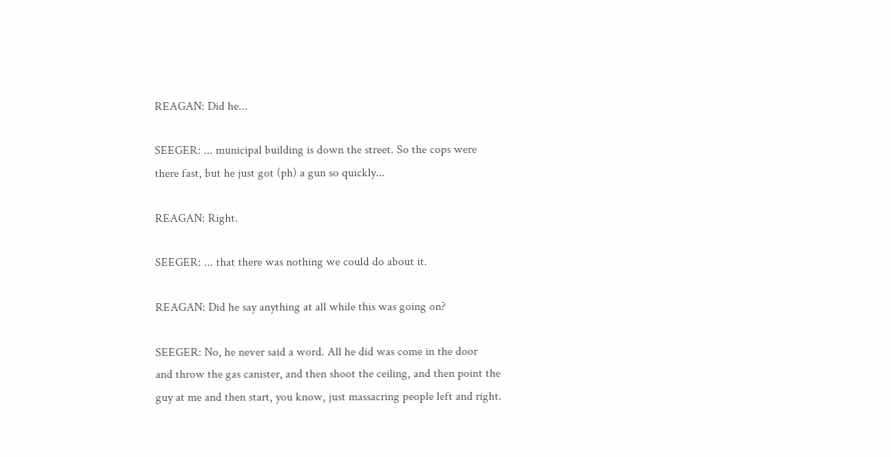REAGAN: Did he...

SEEGER: ... municipal building is down the street. So the cops were
there fast, but he just got (ph) a gun so quickly...

REAGAN: Right.

SEEGER: ... that there was nothing we could do about it.

REAGAN: Did he say anything at all while this was going on?

SEEGER: No, he never said a word. All he did was come in the door
and throw the gas canister, and then shoot the ceiling, and then point the
guy at me and then start, you know, just massacring people left and right.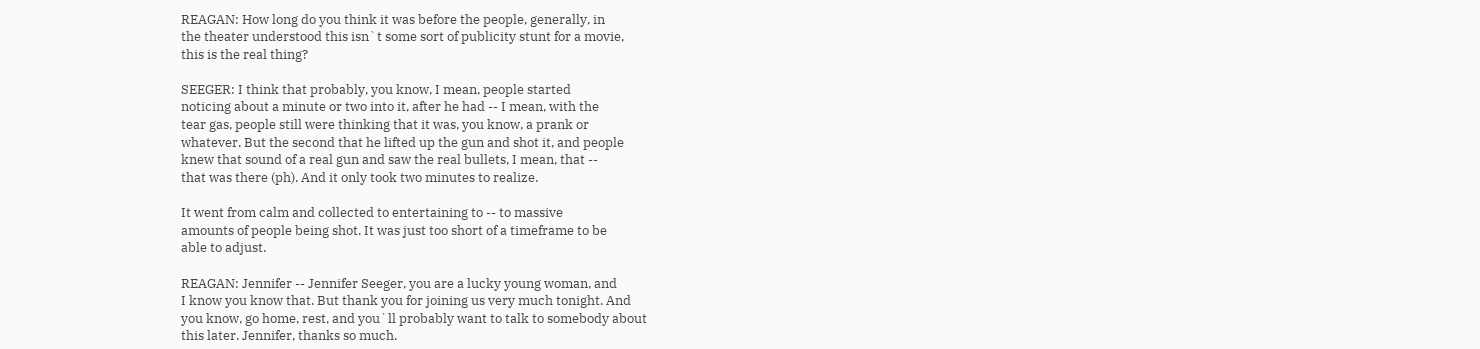REAGAN: How long do you think it was before the people, generally, in
the theater understood this isn`t some sort of publicity stunt for a movie,
this is the real thing?

SEEGER: I think that probably, you know, I mean, people started
noticing about a minute or two into it, after he had -- I mean, with the
tear gas, people still were thinking that it was, you know, a prank or
whatever. But the second that he lifted up the gun and shot it, and people
knew that sound of a real gun and saw the real bullets, I mean, that --
that was there (ph). And it only took two minutes to realize.

It went from calm and collected to entertaining to -- to massive
amounts of people being shot. It was just too short of a timeframe to be
able to adjust.

REAGAN: Jennifer -- Jennifer Seeger, you are a lucky young woman, and
I know you know that. But thank you for joining us very much tonight. And
you know, go home, rest, and you`ll probably want to talk to somebody about
this later. Jennifer, thanks so much.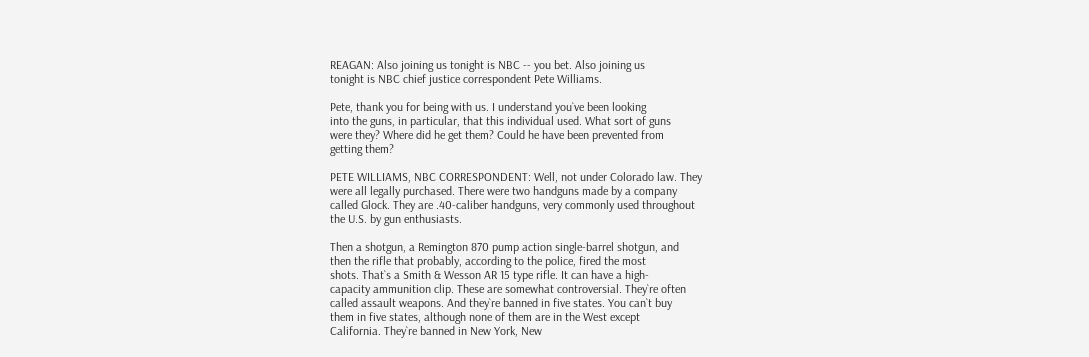REAGAN: Also joining us tonight is NBC -- you bet. Also joining us
tonight is NBC chief justice correspondent Pete Williams.

Pete, thank you for being with us. I understand you`ve been looking
into the guns, in particular, that this individual used. What sort of guns
were they? Where did he get them? Could he have been prevented from
getting them?

PETE WILLIAMS, NBC CORRESPONDENT: Well, not under Colorado law. They
were all legally purchased. There were two handguns made by a company
called Glock. They are .40-caliber handguns, very commonly used throughout
the U.S. by gun enthusiasts.

Then a shotgun, a Remington 870 pump action single-barrel shotgun, and
then the rifle that probably, according to the police, fired the most
shots. That`s a Smith & Wesson AR 15 type rifle. It can have a high-
capacity ammunition clip. These are somewhat controversial. They`re often
called assault weapons. And they`re banned in five states. You can`t buy
them in five states, although none of them are in the West except
California. They`re banned in New York, New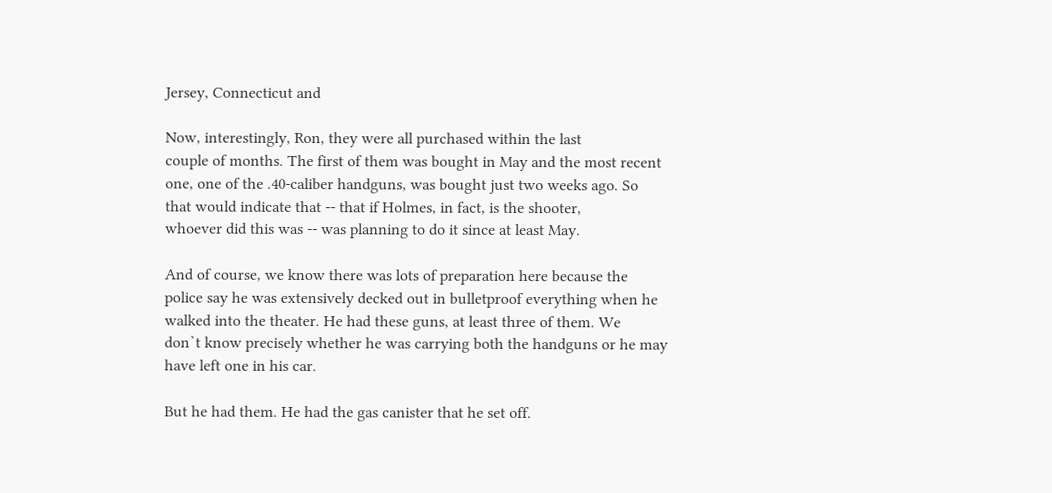Jersey, Connecticut and

Now, interestingly, Ron, they were all purchased within the last
couple of months. The first of them was bought in May and the most recent
one, one of the .40-caliber handguns, was bought just two weeks ago. So
that would indicate that -- that if Holmes, in fact, is the shooter,
whoever did this was -- was planning to do it since at least May.

And of course, we know there was lots of preparation here because the
police say he was extensively decked out in bulletproof everything when he
walked into the theater. He had these guns, at least three of them. We
don`t know precisely whether he was carrying both the handguns or he may
have left one in his car.

But he had them. He had the gas canister that he set off.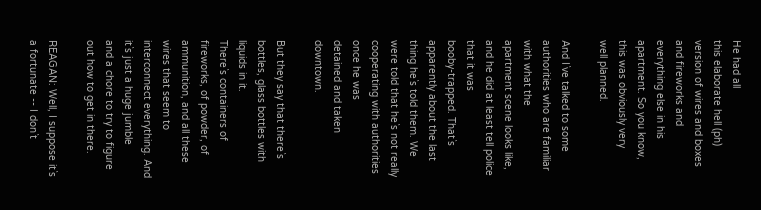He had all
this elaborate hell (ph) version of wires and boxes and fireworks and
everything else in his apartment. So you know, this was obviously very
well planned.

And I`ve talked to some authorities who are familiar with what the
apartment scene looks like, and he did at least tell police that it was
booby-trapped. That`s apparently about the last thing he`s told them. We
were told that he`s not really cooperating with authorities once he was
detained and taken downtown.

But they say that there`s bottles, glass bottles with liquids in it.
There`s containers of fireworks, of powder, of ammunition, and all these
wires that seem to interconnect everything. And it`s just a huge jumble
and a chore to try to figure out how to get in there.

REAGAN: Well, I suppose it`s a fortunate -- I don`t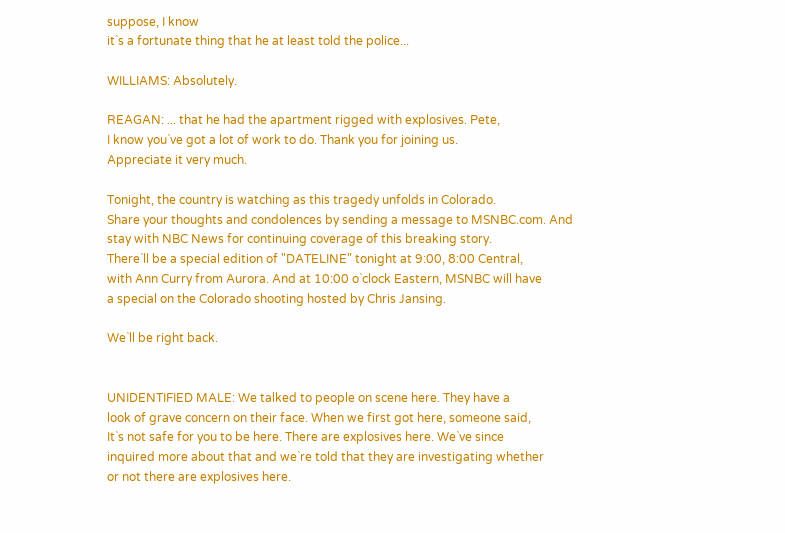suppose, I know
it`s a fortunate thing that he at least told the police...

WILLIAMS: Absolutely.

REAGAN: ... that he had the apartment rigged with explosives. Pete,
I know you`ve got a lot of work to do. Thank you for joining us.
Appreciate it very much.

Tonight, the country is watching as this tragedy unfolds in Colorado.
Share your thoughts and condolences by sending a message to MSNBC.com. And
stay with NBC News for continuing coverage of this breaking story.
There`ll be a special edition of "DATELINE" tonight at 9:00, 8:00 Central,
with Ann Curry from Aurora. And at 10:00 o`clock Eastern, MSNBC will have
a special on the Colorado shooting hosted by Chris Jansing.

We`ll be right back.


UNIDENTIFIED MALE: We talked to people on scene here. They have a
look of grave concern on their face. When we first got here, someone said,
It`s not safe for you to be here. There are explosives here. We`ve since
inquired more about that and we`re told that they are investigating whether
or not there are explosives here.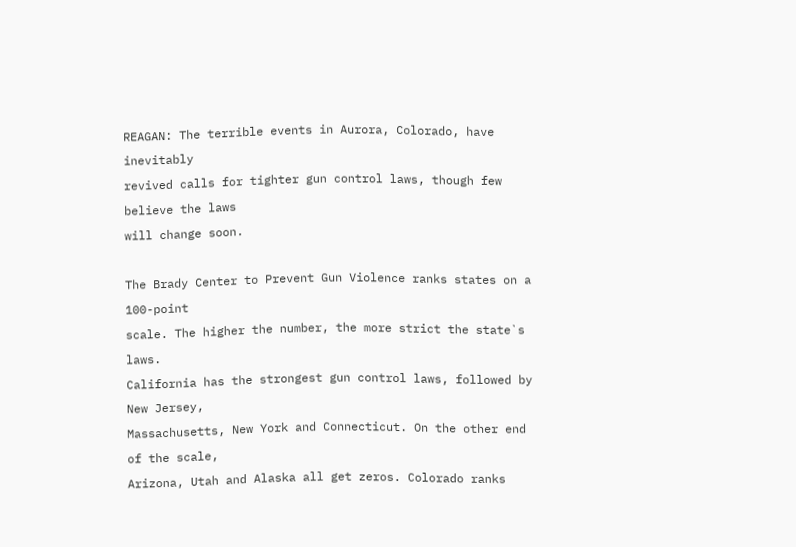REAGAN: The terrible events in Aurora, Colorado, have inevitably
revived calls for tighter gun control laws, though few believe the laws
will change soon.

The Brady Center to Prevent Gun Violence ranks states on a 100-point
scale. The higher the number, the more strict the state`s laws.
California has the strongest gun control laws, followed by New Jersey,
Massachusetts, New York and Connecticut. On the other end of the scale,
Arizona, Utah and Alaska all get zeros. Colorado ranks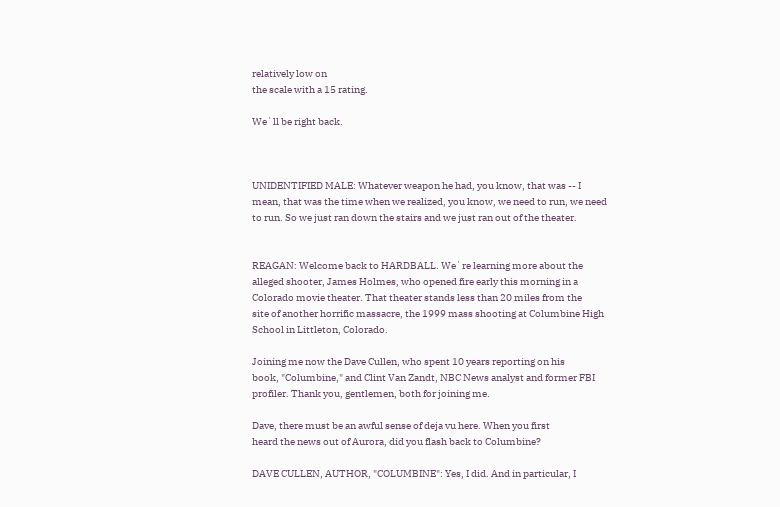relatively low on
the scale with a 15 rating.

We`ll be right back.



UNIDENTIFIED MALE: Whatever weapon he had, you know, that was -- I
mean, that was the time when we realized, you know, we need to run, we need
to run. So we just ran down the stairs and we just ran out of the theater.


REAGAN: Welcome back to HARDBALL. We`re learning more about the
alleged shooter, James Holmes, who opened fire early this morning in a
Colorado movie theater. That theater stands less than 20 miles from the
site of another horrific massacre, the 1999 mass shooting at Columbine High
School in Littleton, Colorado.

Joining me now the Dave Cullen, who spent 10 years reporting on his
book, "Columbine," and Clint Van Zandt, NBC News analyst and former FBI
profiler. Thank you, gentlemen, both for joining me.

Dave, there must be an awful sense of deja vu here. When you first
heard the news out of Aurora, did you flash back to Columbine?

DAVE CULLEN, AUTHOR, "COLUMBINE": Yes, I did. And in particular, I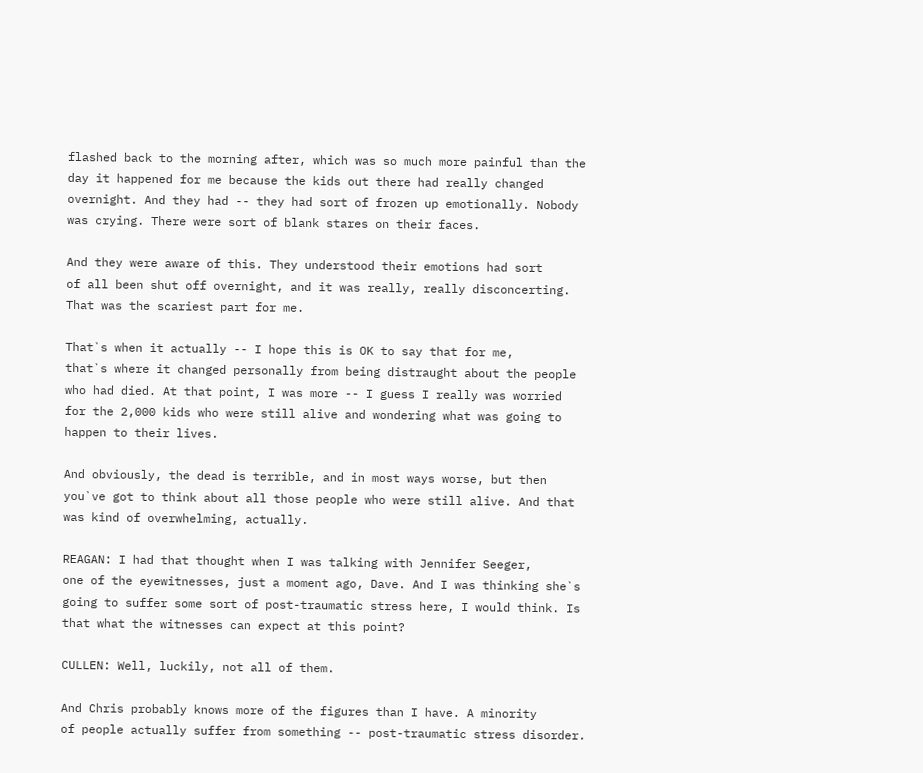flashed back to the morning after, which was so much more painful than the
day it happened for me because the kids out there had really changed
overnight. And they had -- they had sort of frozen up emotionally. Nobody
was crying. There were sort of blank stares on their faces.

And they were aware of this. They understood their emotions had sort
of all been shut off overnight, and it was really, really disconcerting.
That was the scariest part for me.

That`s when it actually -- I hope this is OK to say that for me,
that`s where it changed personally from being distraught about the people
who had died. At that point, I was more -- I guess I really was worried
for the 2,000 kids who were still alive and wondering what was going to
happen to their lives.

And obviously, the dead is terrible, and in most ways worse, but then
you`ve got to think about all those people who were still alive. And that
was kind of overwhelming, actually.

REAGAN: I had that thought when I was talking with Jennifer Seeger,
one of the eyewitnesses, just a moment ago, Dave. And I was thinking she`s
going to suffer some sort of post-traumatic stress here, I would think. Is
that what the witnesses can expect at this point?

CULLEN: Well, luckily, not all of them.

And Chris probably knows more of the figures than I have. A minority
of people actually suffer from something -- post-traumatic stress disorder.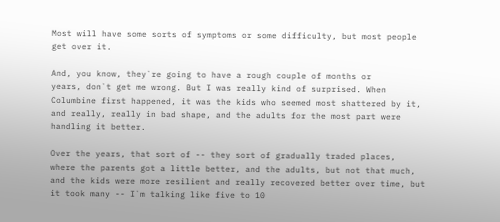Most will have some sorts of symptoms or some difficulty, but most people
get over it.

And, you know, they`re going to have a rough couple of months or
years, don`t get me wrong. But I was really kind of surprised. When
Columbine first happened, it was the kids who seemed most shattered by it,
and really, really in bad shape, and the adults for the most part were
handling it better.

Over the years, that sort of -- they sort of gradually traded places,
where the parents got a little better, and the adults, but not that much,
and the kids were more resilient and really recovered better over time, but
it took many -- I`m talking like five to 10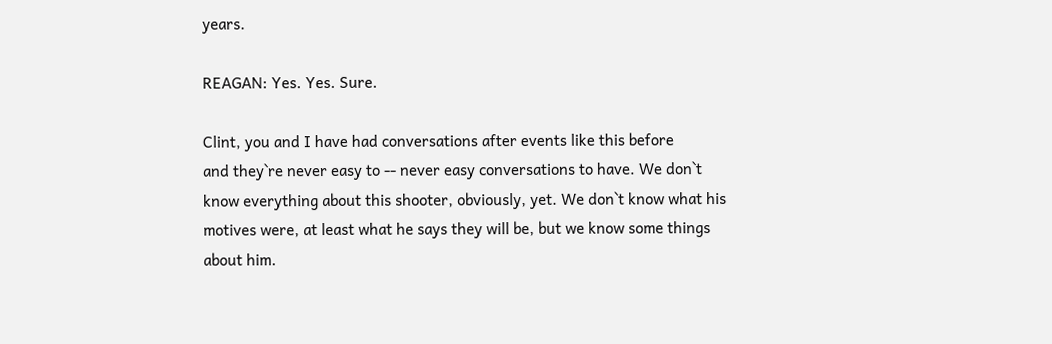years.

REAGAN: Yes. Yes. Sure.

Clint, you and I have had conversations after events like this before
and they`re never easy to -- never easy conversations to have. We don`t
know everything about this shooter, obviously, yet. We don`t know what his
motives were, at least what he says they will be, but we know some things
about him.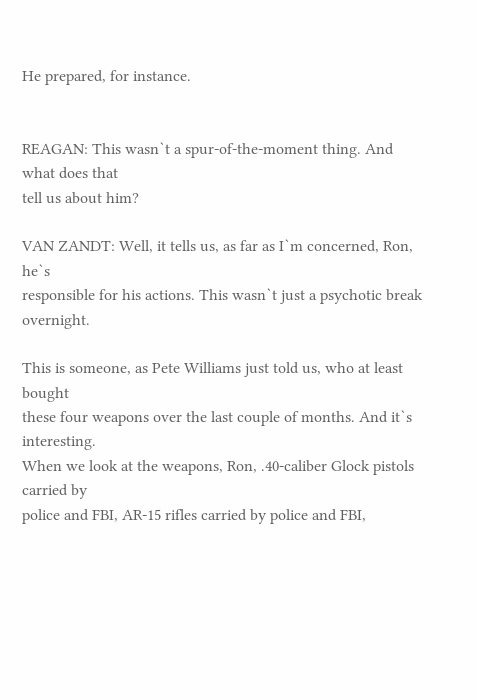He prepared, for instance.


REAGAN: This wasn`t a spur-of-the-moment thing. And what does that
tell us about him?

VAN ZANDT: Well, it tells us, as far as I`m concerned, Ron, he`s
responsible for his actions. This wasn`t just a psychotic break overnight.

This is someone, as Pete Williams just told us, who at least bought
these four weapons over the last couple of months. And it`s interesting.
When we look at the weapons, Ron, .40-caliber Glock pistols carried by
police and FBI, AR-15 rifles carried by police and FBI,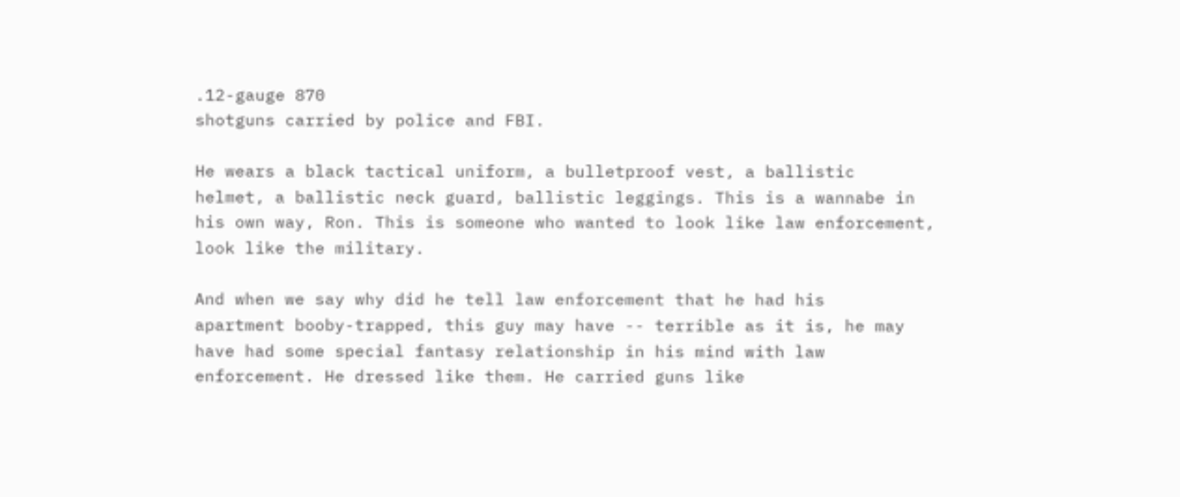.12-gauge 870
shotguns carried by police and FBI.

He wears a black tactical uniform, a bulletproof vest, a ballistic
helmet, a ballistic neck guard, ballistic leggings. This is a wannabe in
his own way, Ron. This is someone who wanted to look like law enforcement,
look like the military.

And when we say why did he tell law enforcement that he had his
apartment booby-trapped, this guy may have -- terrible as it is, he may
have had some special fantasy relationship in his mind with law
enforcement. He dressed like them. He carried guns like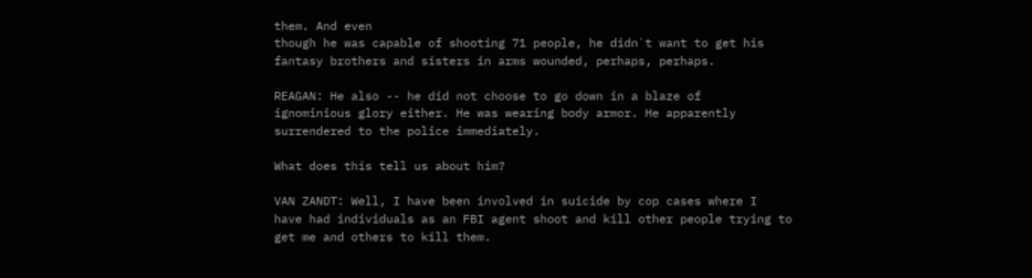them. And even
though he was capable of shooting 71 people, he didn`t want to get his
fantasy brothers and sisters in arms wounded, perhaps, perhaps.

REAGAN: He also -- he did not choose to go down in a blaze of
ignominious glory either. He was wearing body armor. He apparently
surrendered to the police immediately.

What does this tell us about him?

VAN ZANDT: Well, I have been involved in suicide by cop cases where I
have had individuals as an FBI agent shoot and kill other people trying to
get me and others to kill them.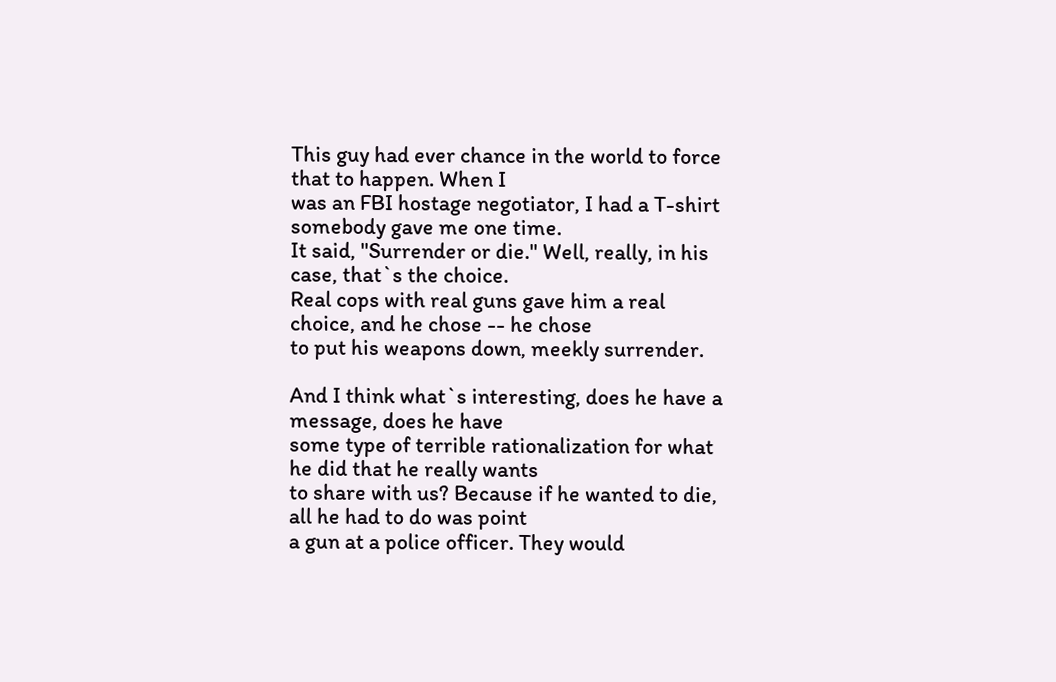This guy had ever chance in the world to force that to happen. When I
was an FBI hostage negotiator, I had a T-shirt somebody gave me one time.
It said, "Surrender or die." Well, really, in his case, that`s the choice.
Real cops with real guns gave him a real choice, and he chose -- he chose
to put his weapons down, meekly surrender.

And I think what`s interesting, does he have a message, does he have
some type of terrible rationalization for what he did that he really wants
to share with us? Because if he wanted to die, all he had to do was point
a gun at a police officer. They would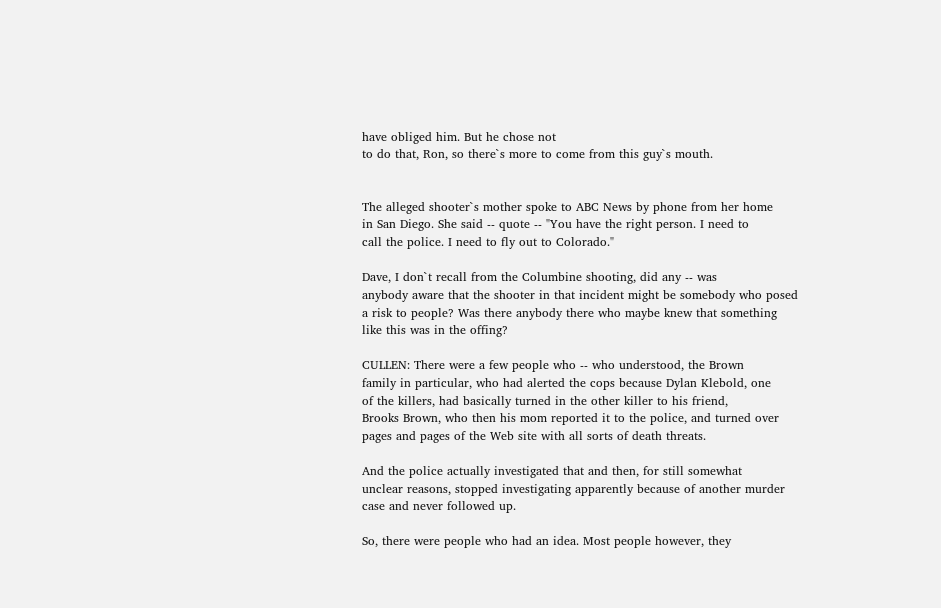have obliged him. But he chose not
to do that, Ron, so there`s more to come from this guy`s mouth.


The alleged shooter`s mother spoke to ABC News by phone from her home
in San Diego. She said -- quote -- "You have the right person. I need to
call the police. I need to fly out to Colorado."

Dave, I don`t recall from the Columbine shooting, did any -- was
anybody aware that the shooter in that incident might be somebody who posed
a risk to people? Was there anybody there who maybe knew that something
like this was in the offing?

CULLEN: There were a few people who -- who understood, the Brown
family in particular, who had alerted the cops because Dylan Klebold, one
of the killers, had basically turned in the other killer to his friend,
Brooks Brown, who then his mom reported it to the police, and turned over
pages and pages of the Web site with all sorts of death threats.

And the police actually investigated that and then, for still somewhat
unclear reasons, stopped investigating apparently because of another murder
case and never followed up.

So, there were people who had an idea. Most people however, they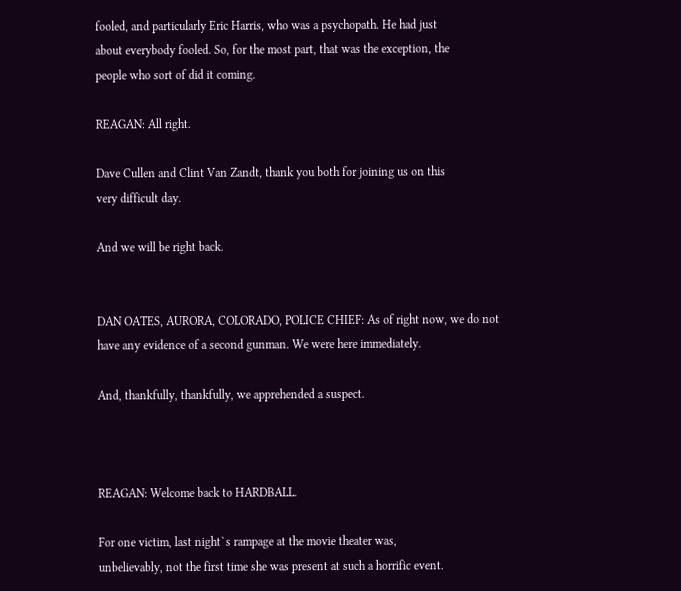fooled, and particularly Eric Harris, who was a psychopath. He had just
about everybody fooled. So, for the most part, that was the exception, the
people who sort of did it coming.

REAGAN: All right.

Dave Cullen and Clint Van Zandt, thank you both for joining us on this
very difficult day.

And we will be right back.


DAN OATES, AURORA, COLORADO, POLICE CHIEF: As of right now, we do not
have any evidence of a second gunman. We were here immediately.

And, thankfully, thankfully, we apprehended a suspect.



REAGAN: Welcome back to HARDBALL.

For one victim, last night`s rampage at the movie theater was,
unbelievably, not the first time she was present at such a horrific event.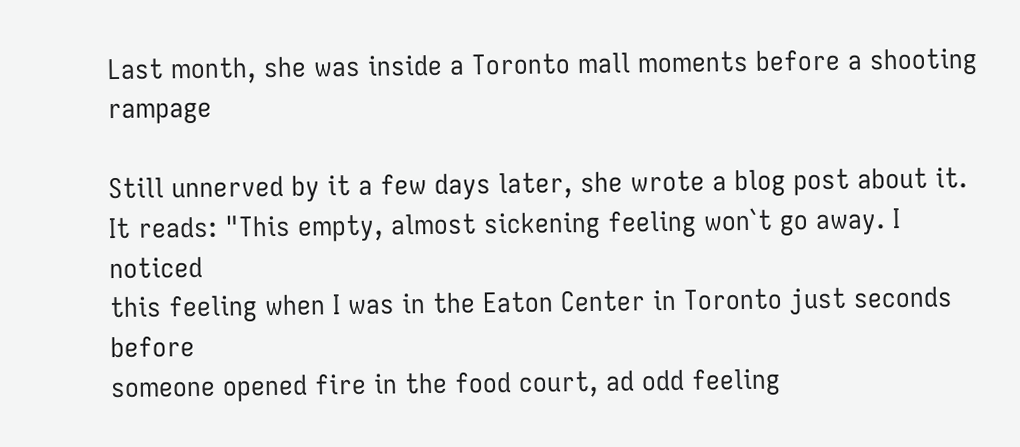Last month, she was inside a Toronto mall moments before a shooting rampage

Still unnerved by it a few days later, she wrote a blog post about it.
It reads: "This empty, almost sickening feeling won`t go away. I noticed
this feeling when I was in the Eaton Center in Toronto just seconds before
someone opened fire in the food court, ad odd feeling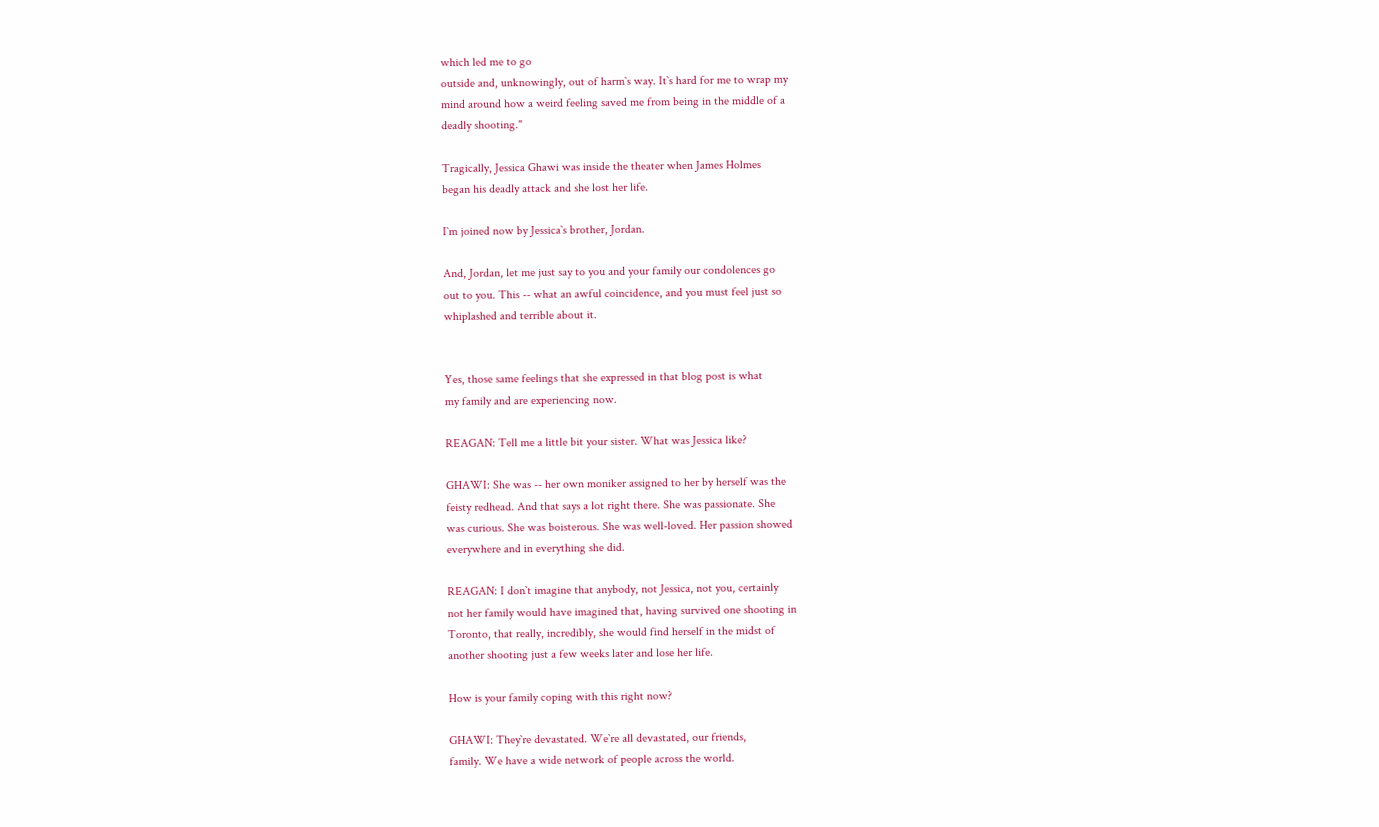which led me to go
outside and, unknowingly, out of harm`s way. It`s hard for me to wrap my
mind around how a weird feeling saved me from being in the middle of a
deadly shooting."

Tragically, Jessica Ghawi was inside the theater when James Holmes
began his deadly attack and she lost her life.

I`m joined now by Jessica`s brother, Jordan.

And, Jordan, let me just say to you and your family our condolences go
out to you. This -- what an awful coincidence, and you must feel just so
whiplashed and terrible about it.


Yes, those same feelings that she expressed in that blog post is what
my family and are experiencing now.

REAGAN: Tell me a little bit your sister. What was Jessica like?

GHAWI: She was -- her own moniker assigned to her by herself was the
feisty redhead. And that says a lot right there. She was passionate. She
was curious. She was boisterous. She was well-loved. Her passion showed
everywhere and in everything she did.

REAGAN: I don`t imagine that anybody, not Jessica, not you, certainly
not her family would have imagined that, having survived one shooting in
Toronto, that really, incredibly, she would find herself in the midst of
another shooting just a few weeks later and lose her life.

How is your family coping with this right now?

GHAWI: They`re devastated. We`re all devastated, our friends,
family. We have a wide network of people across the world.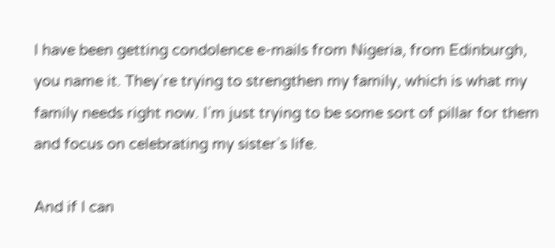I have been getting condolence e-mails from Nigeria, from Edinburgh,
you name it. They`re trying to strengthen my family, which is what my
family needs right now. I`m just trying to be some sort of pillar for them
and focus on celebrating my sister`s life.

And if I can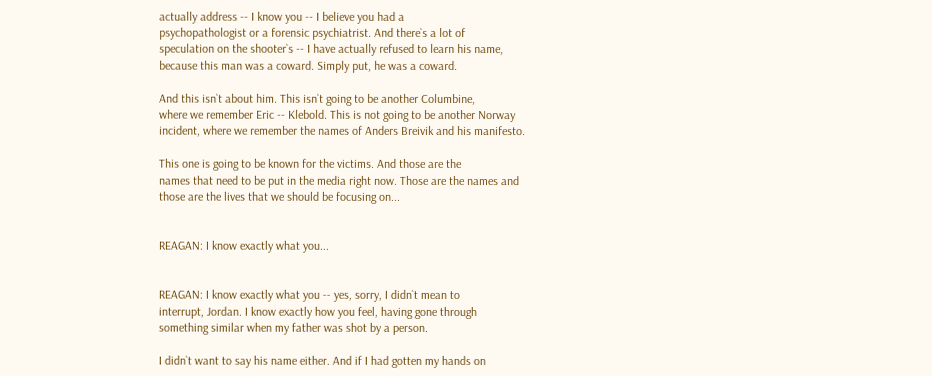actually address -- I know you -- I believe you had a
psychopathologist or a forensic psychiatrist. And there`s a lot of
speculation on the shooter`s -- I have actually refused to learn his name,
because this man was a coward. Simply put, he was a coward.

And this isn`t about him. This isn`t going to be another Columbine,
where we remember Eric -- Klebold. This is not going to be another Norway
incident, where we remember the names of Anders Breivik and his manifesto.

This one is going to be known for the victims. And those are the
names that need to be put in the media right now. Those are the names and
those are the lives that we should be focusing on...


REAGAN: I know exactly what you...


REAGAN: I know exactly what you -- yes, sorry, I didn`t mean to
interrupt, Jordan. I know exactly how you feel, having gone through
something similar when my father was shot by a person.

I didn`t want to say his name either. And if I had gotten my hands on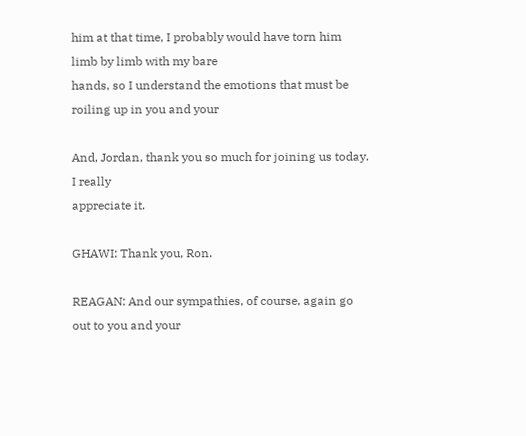him at that time, I probably would have torn him limb by limb with my bare
hands, so I understand the emotions that must be roiling up in you and your

And, Jordan, thank you so much for joining us today. I really
appreciate it.

GHAWI: Thank you, Ron.

REAGAN: And our sympathies, of course, again go out to you and your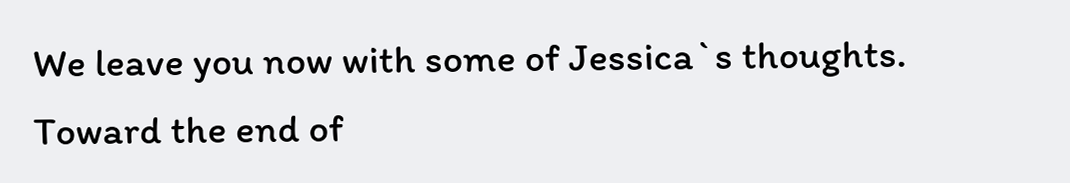We leave you now with some of Jessica`s thoughts. Toward the end of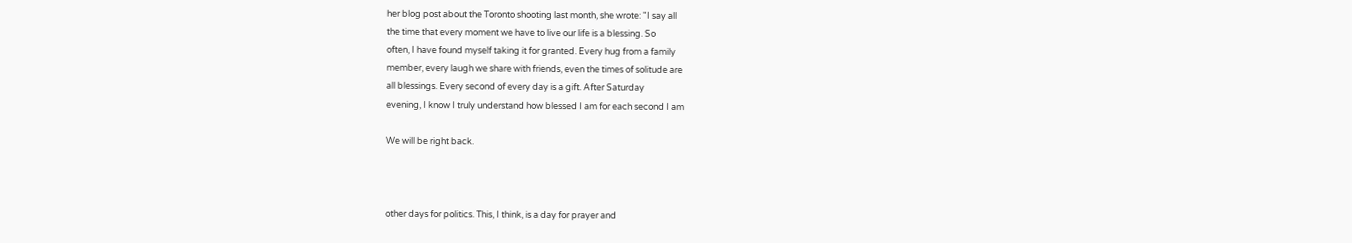her blog post about the Toronto shooting last month, she wrote: "I say all
the time that every moment we have to live our life is a blessing. So
often, I have found myself taking it for granted. Every hug from a family
member, every laugh we share with friends, even the times of solitude are
all blessings. Every second of every day is a gift. After Saturday
evening, I know I truly understand how blessed I am for each second I am

We will be right back.



other days for politics. This, I think, is a day for prayer and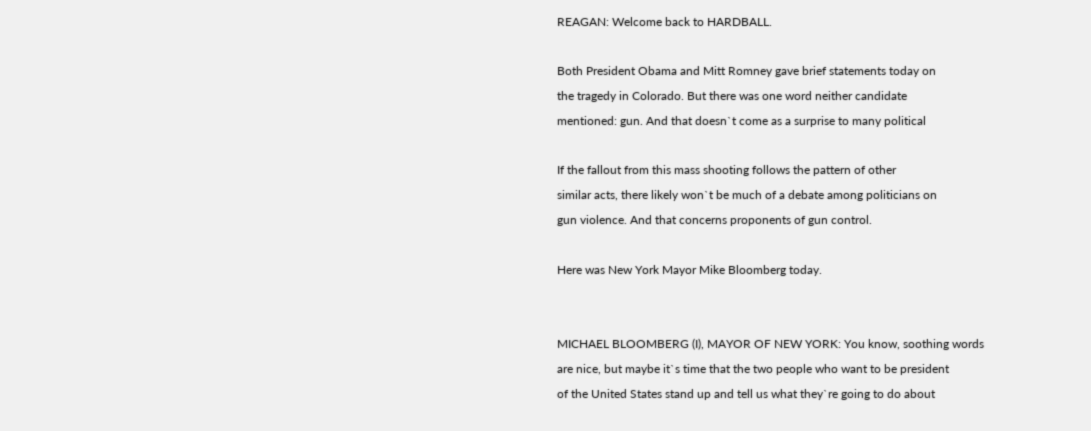REAGAN: Welcome back to HARDBALL.

Both President Obama and Mitt Romney gave brief statements today on
the tragedy in Colorado. But there was one word neither candidate
mentioned: gun. And that doesn`t come as a surprise to many political

If the fallout from this mass shooting follows the pattern of other
similar acts, there likely won`t be much of a debate among politicians on
gun violence. And that concerns proponents of gun control.

Here was New York Mayor Mike Bloomberg today.


MICHAEL BLOOMBERG (I), MAYOR OF NEW YORK: You know, soothing words
are nice, but maybe it`s time that the two people who want to be president
of the United States stand up and tell us what they`re going to do about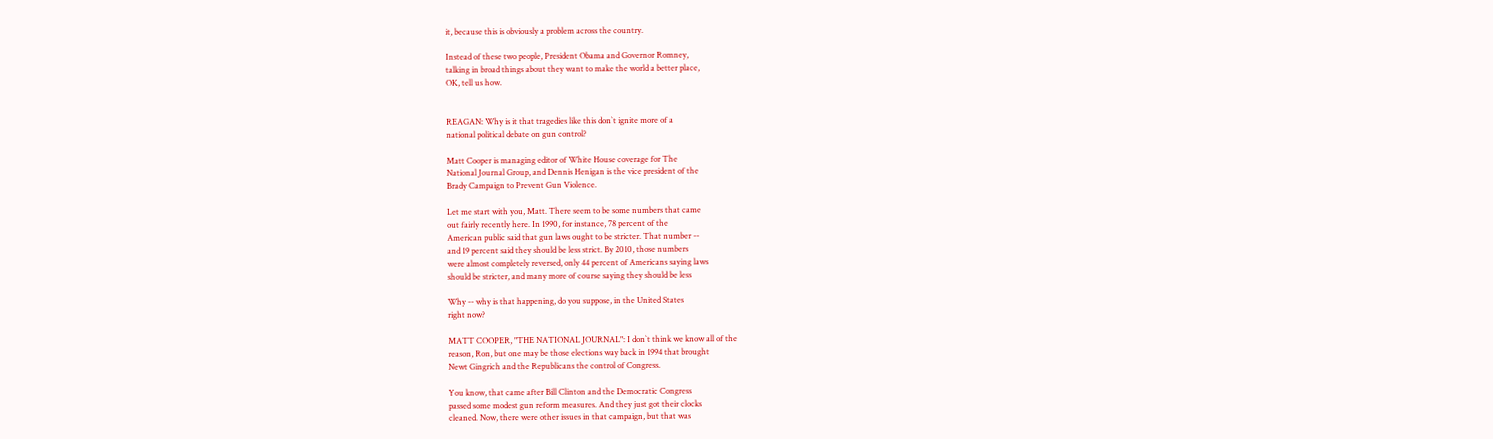it, because this is obviously a problem across the country.

Instead of these two people, President Obama and Governor Romney,
talking in broad things about they want to make the world a better place,
OK, tell us how.


REAGAN: Why is it that tragedies like this don`t ignite more of a
national political debate on gun control?

Matt Cooper is managing editor of White House coverage for The
National Journal Group, and Dennis Henigan is the vice president of the
Brady Campaign to Prevent Gun Violence.

Let me start with you, Matt. There seem to be some numbers that came
out fairly recently here. In 1990, for instance, 78 percent of the
American public said that gun laws ought to be stricter. That number --
and 19 percent said they should be less strict. By 2010, those numbers
were almost completely reversed, only 44 percent of Americans saying laws
should be stricter, and many more of course saying they should be less

Why -- why is that happening, do you suppose, in the United States
right now?

MATT COOPER, "THE NATIONAL JOURNAL": I don`t think we know all of the
reason, Ron, but one may be those elections way back in 1994 that brought
Newt Gingrich and the Republicans the control of Congress.

You know, that came after Bill Clinton and the Democratic Congress
passed some modest gun reform measures. And they just got their clocks
cleaned. Now, there were other issues in that campaign, but that was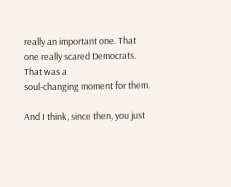really an important one. That one really scared Democrats. That was a
soul-changing moment for them.

And I think, since then, you just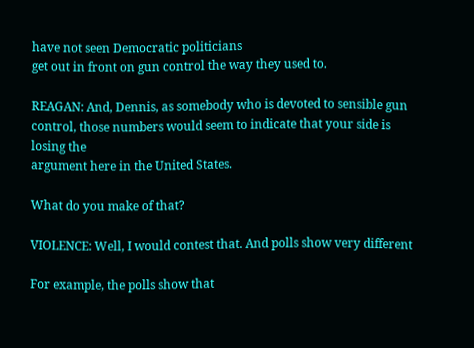have not seen Democratic politicians
get out in front on gun control the way they used to.

REAGAN: And, Dennis, as somebody who is devoted to sensible gun
control, those numbers would seem to indicate that your side is losing the
argument here in the United States.

What do you make of that?

VIOLENCE: Well, I would contest that. And polls show very different

For example, the polls show that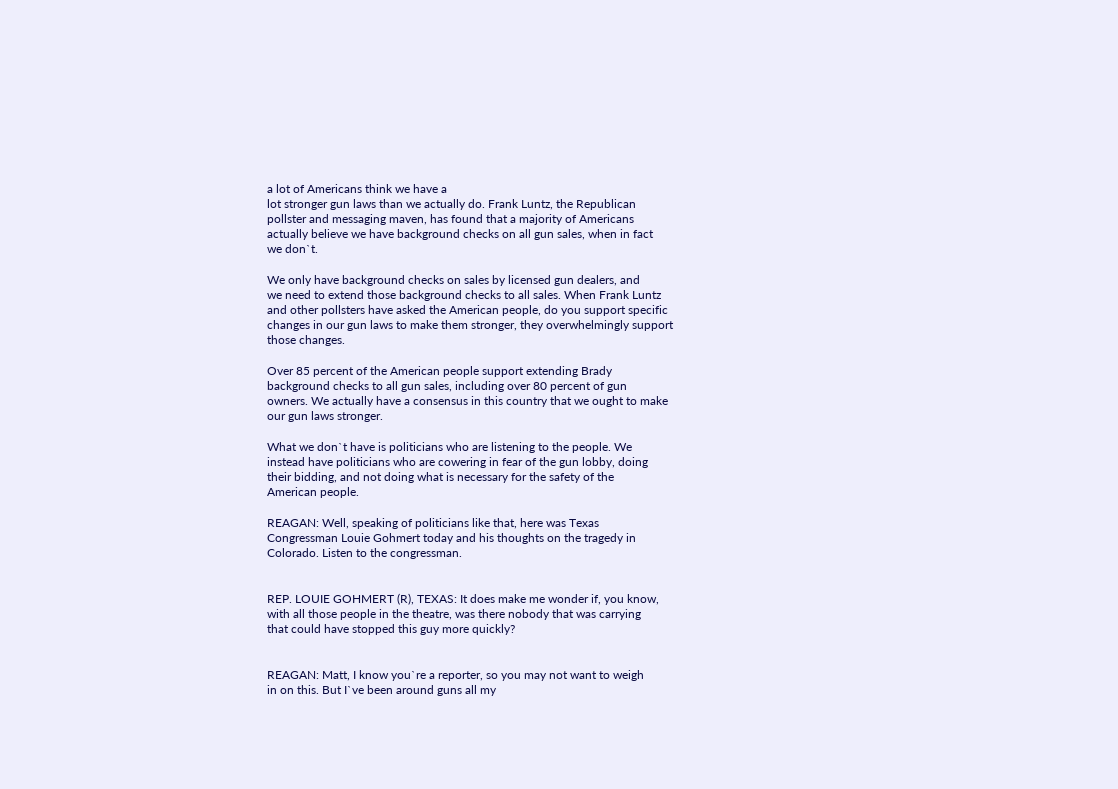a lot of Americans think we have a
lot stronger gun laws than we actually do. Frank Luntz, the Republican
pollster and messaging maven, has found that a majority of Americans
actually believe we have background checks on all gun sales, when in fact
we don`t.

We only have background checks on sales by licensed gun dealers, and
we need to extend those background checks to all sales. When Frank Luntz
and other pollsters have asked the American people, do you support specific
changes in our gun laws to make them stronger, they overwhelmingly support
those changes.

Over 85 percent of the American people support extending Brady
background checks to all gun sales, including over 80 percent of gun
owners. We actually have a consensus in this country that we ought to make
our gun laws stronger.

What we don`t have is politicians who are listening to the people. We
instead have politicians who are cowering in fear of the gun lobby, doing
their bidding, and not doing what is necessary for the safety of the
American people.

REAGAN: Well, speaking of politicians like that, here was Texas
Congressman Louie Gohmert today and his thoughts on the tragedy in
Colorado. Listen to the congressman.


REP. LOUIE GOHMERT (R), TEXAS: It does make me wonder if, you know,
with all those people in the theatre, was there nobody that was carrying
that could have stopped this guy more quickly?


REAGAN: Matt, I know you`re a reporter, so you may not want to weigh
in on this. But I`ve been around guns all my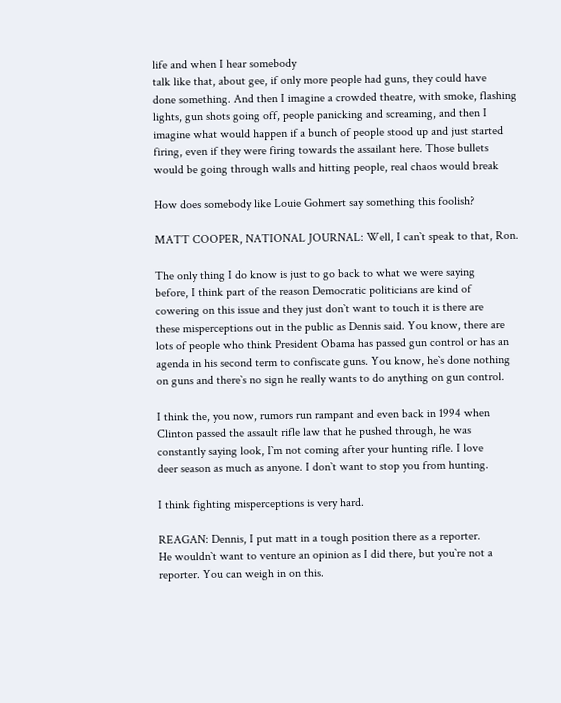life and when I hear somebody
talk like that, about gee, if only more people had guns, they could have
done something. And then I imagine a crowded theatre, with smoke, flashing
lights, gun shots going off, people panicking and screaming, and then I
imagine what would happen if a bunch of people stood up and just started
firing, even if they were firing towards the assailant here. Those bullets
would be going through walls and hitting people, real chaos would break

How does somebody like Louie Gohmert say something this foolish?

MATT COOPER, NATIONAL JOURNAL: Well, I can`t speak to that, Ron.

The only thing I do know is just to go back to what we were saying
before, I think part of the reason Democratic politicians are kind of
cowering on this issue and they just don`t want to touch it is there are
these misperceptions out in the public as Dennis said. You know, there are
lots of people who think President Obama has passed gun control or has an
agenda in his second term to confiscate guns. You know, he`s done nothing
on guns and there`s no sign he really wants to do anything on gun control.

I think the, you now, rumors run rampant and even back in 1994 when
Clinton passed the assault rifle law that he pushed through, he was
constantly saying look, I`m not coming after your hunting rifle. I love
deer season as much as anyone. I don`t want to stop you from hunting.

I think fighting misperceptions is very hard.

REAGAN: Dennis, I put matt in a tough position there as a reporter.
He wouldn`t want to venture an opinion as I did there, but you`re not a
reporter. You can weigh in on this.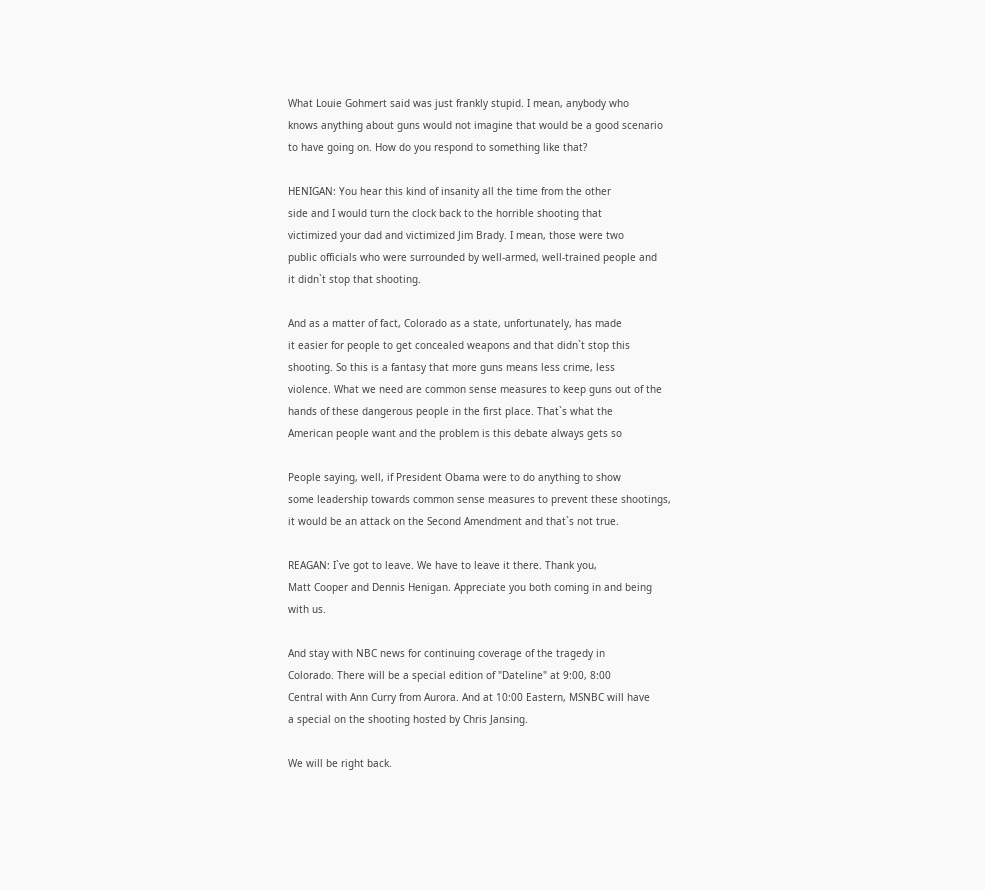What Louie Gohmert said was just frankly stupid. I mean, anybody who
knows anything about guns would not imagine that would be a good scenario
to have going on. How do you respond to something like that?

HENIGAN: You hear this kind of insanity all the time from the other
side and I would turn the clock back to the horrible shooting that
victimized your dad and victimized Jim Brady. I mean, those were two
public officials who were surrounded by well-armed, well-trained people and
it didn`t stop that shooting.

And as a matter of fact, Colorado as a state, unfortunately, has made
it easier for people to get concealed weapons and that didn`t stop this
shooting. So this is a fantasy that more guns means less crime, less
violence. What we need are common sense measures to keep guns out of the
hands of these dangerous people in the first place. That`s what the
American people want and the problem is this debate always gets so

People saying, well, if President Obama were to do anything to show
some leadership towards common sense measures to prevent these shootings,
it would be an attack on the Second Amendment and that`s not true.

REAGAN: I`ve got to leave. We have to leave it there. Thank you,
Matt Cooper and Dennis Henigan. Appreciate you both coming in and being
with us.

And stay with NBC news for continuing coverage of the tragedy in
Colorado. There will be a special edition of "Dateline" at 9:00, 8:00
Central with Ann Curry from Aurora. And at 10:00 Eastern, MSNBC will have
a special on the shooting hosted by Chris Jansing.

We will be right back.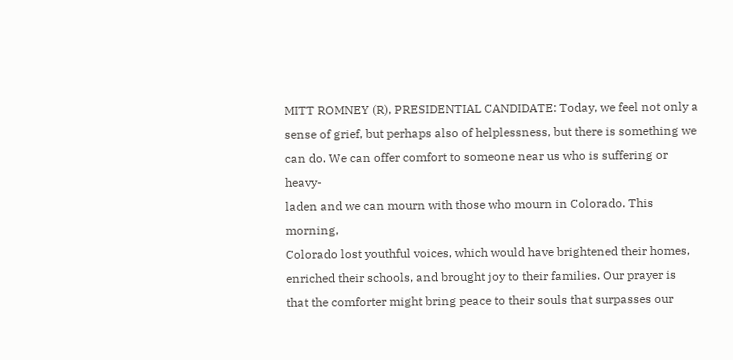MITT ROMNEY (R), PRESIDENTIAL CANDIDATE: Today, we feel not only a
sense of grief, but perhaps also of helplessness, but there is something we
can do. We can offer comfort to someone near us who is suffering or heavy-
laden and we can mourn with those who mourn in Colorado. This morning,
Colorado lost youthful voices, which would have brightened their homes,
enriched their schools, and brought joy to their families. Our prayer is
that the comforter might bring peace to their souls that surpasses our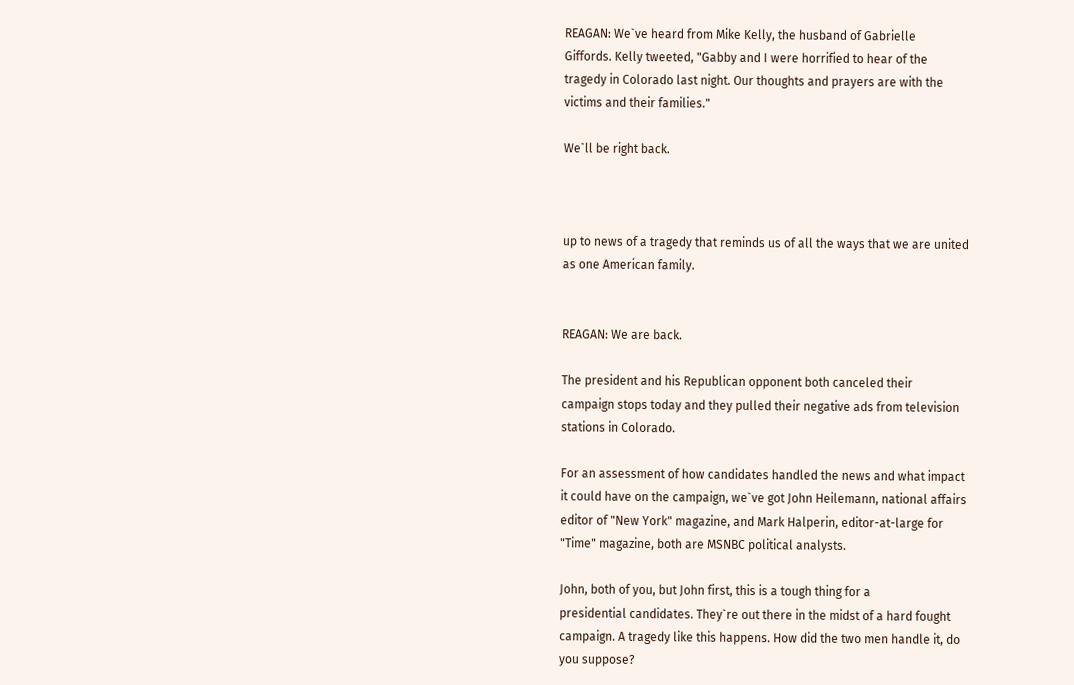REAGAN: We`ve heard from Mike Kelly, the husband of Gabrielle
Giffords. Kelly tweeted, "Gabby and I were horrified to hear of the
tragedy in Colorado last night. Our thoughts and prayers are with the
victims and their families."

We`ll be right back.



up to news of a tragedy that reminds us of all the ways that we are united
as one American family.


REAGAN: We are back.

The president and his Republican opponent both canceled their
campaign stops today and they pulled their negative ads from television
stations in Colorado.

For an assessment of how candidates handled the news and what impact
it could have on the campaign, we`ve got John Heilemann, national affairs
editor of "New York" magazine, and Mark Halperin, editor-at-large for
"Time" magazine, both are MSNBC political analysts.

John, both of you, but John first, this is a tough thing for a
presidential candidates. They`re out there in the midst of a hard fought
campaign. A tragedy like this happens. How did the two men handle it, do
you suppose?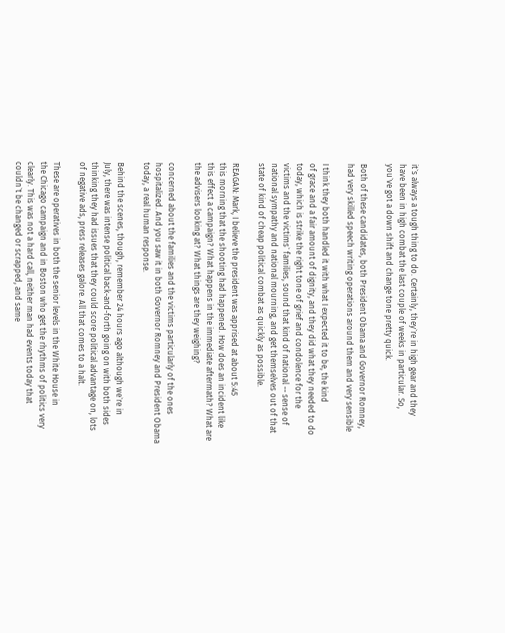it`s always a tough thing to do. Certainly, they`re in high gear and they
have been in high combat the last couple of weeks in particular. So,
you`ve got a down shift and change tone pretty quick.

Both of these candidates, both President Obama and Governor Romney,
had very skilled speech writing operations around them and very sensible

I think they both handled it with what I expected it to be, the kind
of grace and a fair amount of dignity, and they did what they needed to do
today, which is strike the right tone of grief and condolence for the
victims and the victims` families, sound that kind of national -- sense of
national sympathy and national mourning, and get themselves out of that
state of kind of cheap political combat as quickly as possible.

REAGAN: Mark, I believe the president was apprised at about 5:45
this morning that the shooting had happened. How does an incident like
this effect a campaign? What happens in the immediate aftermath? What are
the advisers looking at? What things are they weighing?

concerned about the families and the victims particularly of the ones
hospitalized. And you saw it in both Governor Romney and President Obama
today, a real human response.

Behind the scenes, though, remember 24 hours ago although we`re in
July, there was intense political back-and-forth going on with both sides
thinking they had issues that they could score political advantage on, lots
of negative ads, press releases galore. All that comes to a halt.

These are operatives in both the senior levels in the White House in
the Chicago campaign and in Boston who get the rhythms of politics very
clearly. This was not a hard call, neither man had events today that
couldn`t be changed or scrapped, and same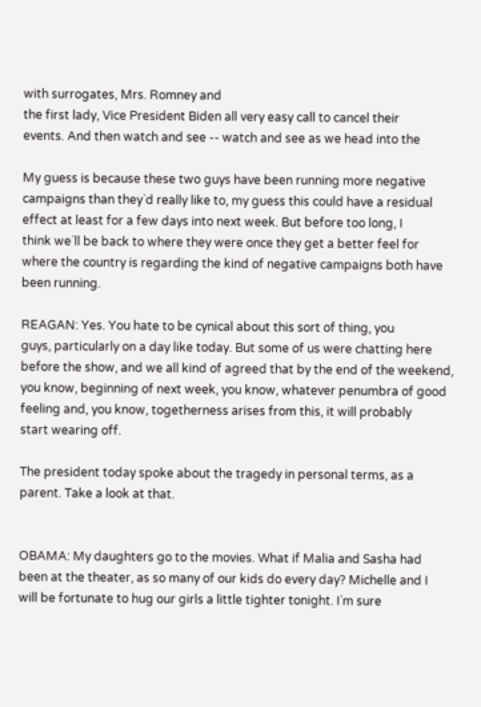with surrogates, Mrs. Romney and
the first lady, Vice President Biden all very easy call to cancel their
events. And then watch and see -- watch and see as we head into the

My guess is because these two guys have been running more negative
campaigns than they`d really like to, my guess this could have a residual
effect at least for a few days into next week. But before too long, I
think we`ll be back to where they were once they get a better feel for
where the country is regarding the kind of negative campaigns both have
been running.

REAGAN: Yes. You hate to be cynical about this sort of thing, you
guys, particularly on a day like today. But some of us were chatting here
before the show, and we all kind of agreed that by the end of the weekend,
you know, beginning of next week, you know, whatever penumbra of good
feeling and, you know, togetherness arises from this, it will probably
start wearing off.

The president today spoke about the tragedy in personal terms, as a
parent. Take a look at that.


OBAMA: My daughters go to the movies. What if Malia and Sasha had
been at the theater, as so many of our kids do every day? Michelle and I
will be fortunate to hug our girls a little tighter tonight. I`m sure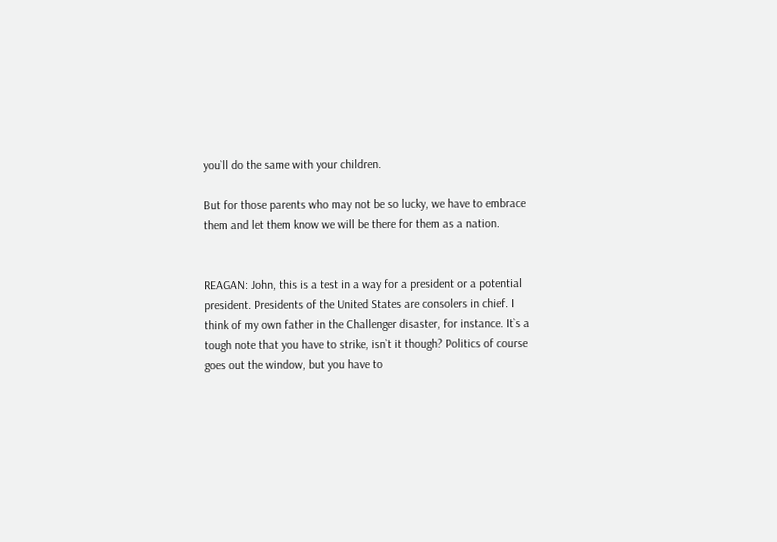you`ll do the same with your children.

But for those parents who may not be so lucky, we have to embrace
them and let them know we will be there for them as a nation.


REAGAN: John, this is a test in a way for a president or a potential
president. Presidents of the United States are consolers in chief. I
think of my own father in the Challenger disaster, for instance. It`s a
tough note that you have to strike, isn`t it though? Politics of course
goes out the window, but you have to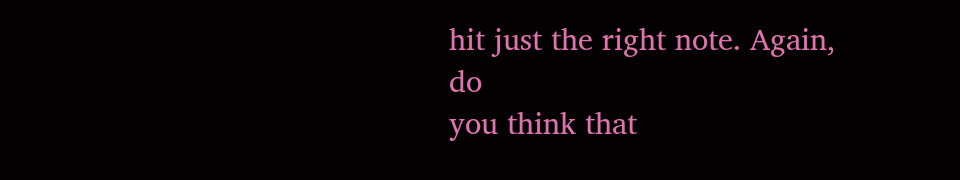hit just the right note. Again, do
you think that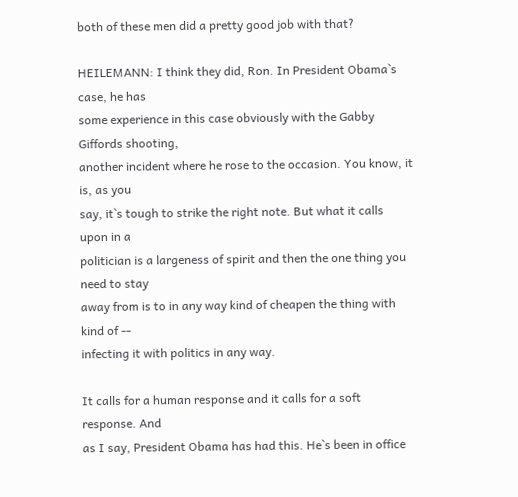both of these men did a pretty good job with that?

HEILEMANN: I think they did, Ron. In President Obama`s case, he has
some experience in this case obviously with the Gabby Giffords shooting,
another incident where he rose to the occasion. You know, it is, as you
say, it`s tough to strike the right note. But what it calls upon in a
politician is a largeness of spirit and then the one thing you need to stay
away from is to in any way kind of cheapen the thing with kind of --
infecting it with politics in any way.

It calls for a human response and it calls for a soft response. And
as I say, President Obama has had this. He`s been in office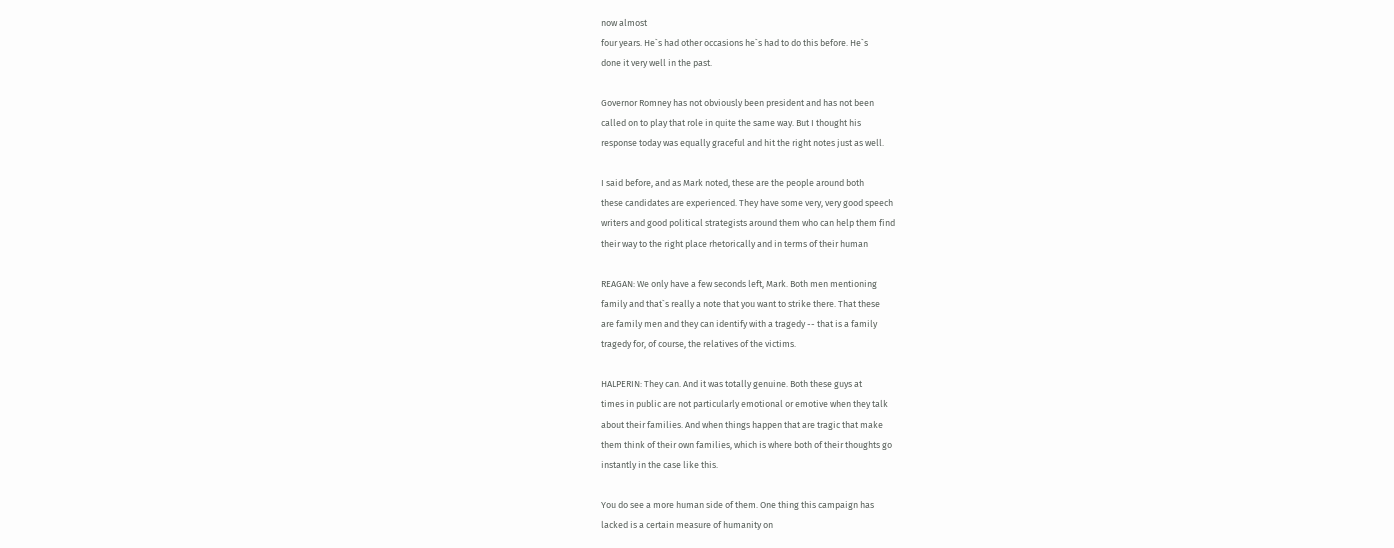now almost
four years. He`s had other occasions he`s had to do this before. He`s
done it very well in the past.

Governor Romney has not obviously been president and has not been
called on to play that role in quite the same way. But I thought his
response today was equally graceful and hit the right notes just as well.

I said before, and as Mark noted, these are the people around both
these candidates are experienced. They have some very, very good speech
writers and good political strategists around them who can help them find
their way to the right place rhetorically and in terms of their human

REAGAN: We only have a few seconds left, Mark. Both men mentioning
family and that`s really a note that you want to strike there. That these
are family men and they can identify with a tragedy -- that is a family
tragedy for, of course, the relatives of the victims.

HALPERIN: They can. And it was totally genuine. Both these guys at
times in public are not particularly emotional or emotive when they talk
about their families. And when things happen that are tragic that make
them think of their own families, which is where both of their thoughts go
instantly in the case like this.

You do see a more human side of them. One thing this campaign has
lacked is a certain measure of humanity on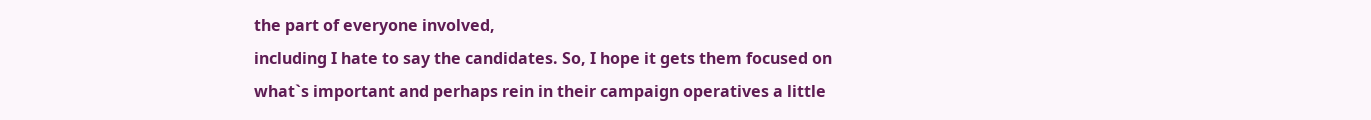the part of everyone involved,
including I hate to say the candidates. So, I hope it gets them focused on
what`s important and perhaps rein in their campaign operatives a little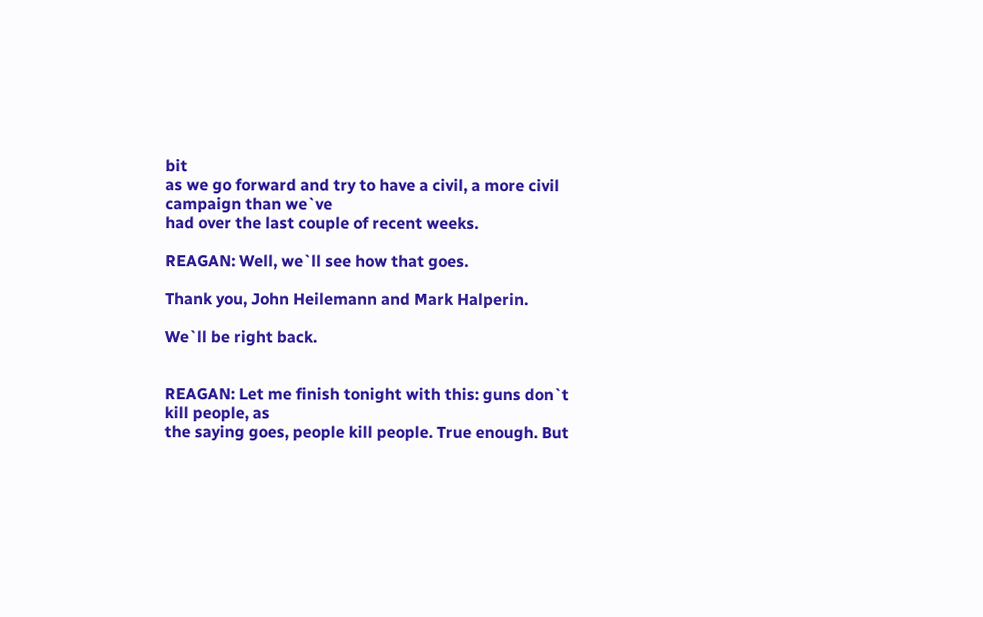bit
as we go forward and try to have a civil, a more civil campaign than we`ve
had over the last couple of recent weeks.

REAGAN: Well, we`ll see how that goes.

Thank you, John Heilemann and Mark Halperin.

We`ll be right back.


REAGAN: Let me finish tonight with this: guns don`t kill people, as
the saying goes, people kill people. True enough. But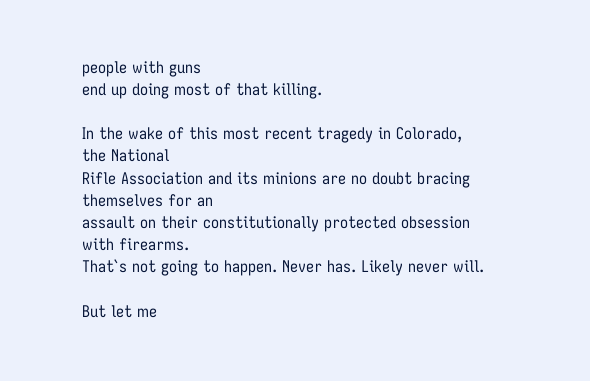people with guns
end up doing most of that killing.

In the wake of this most recent tragedy in Colorado, the National
Rifle Association and its minions are no doubt bracing themselves for an
assault on their constitutionally protected obsession with firearms.
That`s not going to happen. Never has. Likely never will.

But let me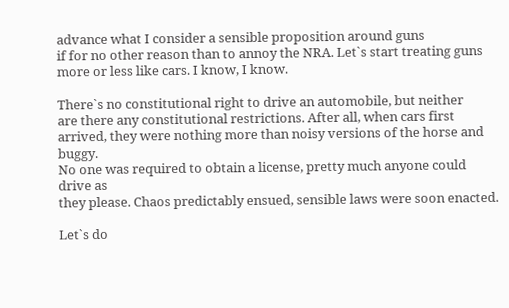advance what I consider a sensible proposition around guns
if for no other reason than to annoy the NRA. Let`s start treating guns
more or less like cars. I know, I know.

There`s no constitutional right to drive an automobile, but neither
are there any constitutional restrictions. After all, when cars first
arrived, they were nothing more than noisy versions of the horse and buggy.
No one was required to obtain a license, pretty much anyone could drive as
they please. Chaos predictably ensued, sensible laws were soon enacted.

Let`s do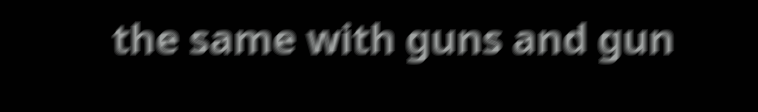the same with guns and gun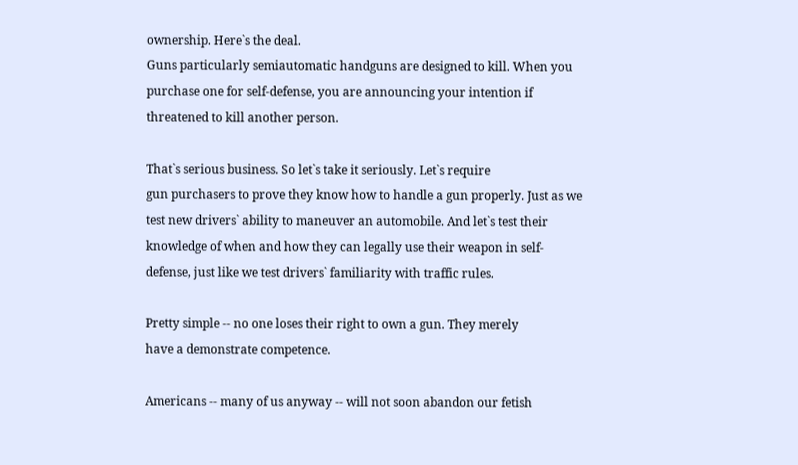ownership. Here`s the deal.
Guns particularly semiautomatic handguns are designed to kill. When you
purchase one for self-defense, you are announcing your intention if
threatened to kill another person.

That`s serious business. So let`s take it seriously. Let`s require
gun purchasers to prove they know how to handle a gun properly. Just as we
test new drivers` ability to maneuver an automobile. And let`s test their
knowledge of when and how they can legally use their weapon in self-
defense, just like we test drivers` familiarity with traffic rules.

Pretty simple -- no one loses their right to own a gun. They merely
have a demonstrate competence.

Americans -- many of us anyway -- will not soon abandon our fetish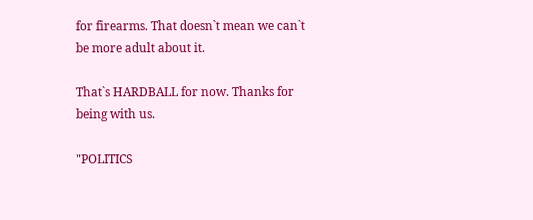for firearms. That doesn`t mean we can`t be more adult about it.

That`s HARDBALL for now. Thanks for being with us.

"POLITICS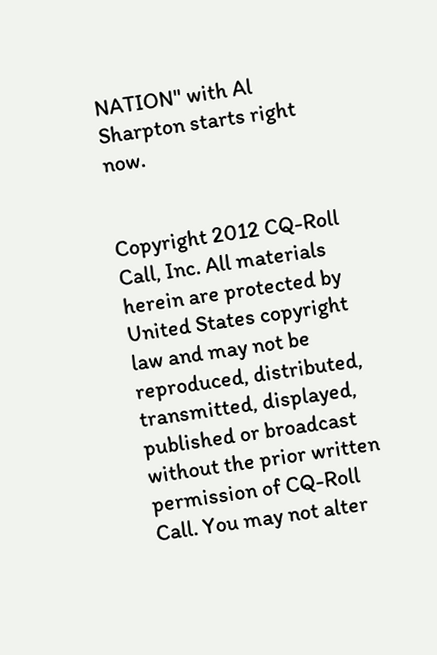NATION" with Al Sharpton starts right now.


Copyright 2012 CQ-Roll Call, Inc. All materials herein are protected by
United States copyright law and may not be reproduced, distributed,
transmitted, displayed, published or broadcast without the prior written
permission of CQ-Roll Call. You may not alter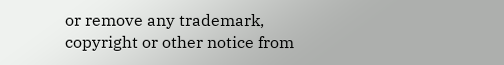or remove any trademark,
copyright or other notice from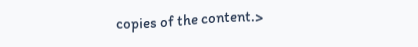copies of the content.>